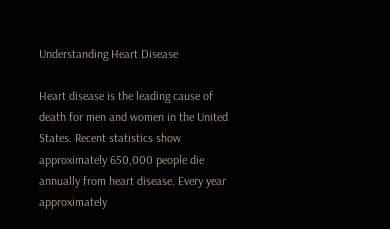Understanding Heart Disease

Heart disease is the leading cause of death for men and women in the United States. Recent statistics show approximately 650,000 people die annually from heart disease. Every year approximately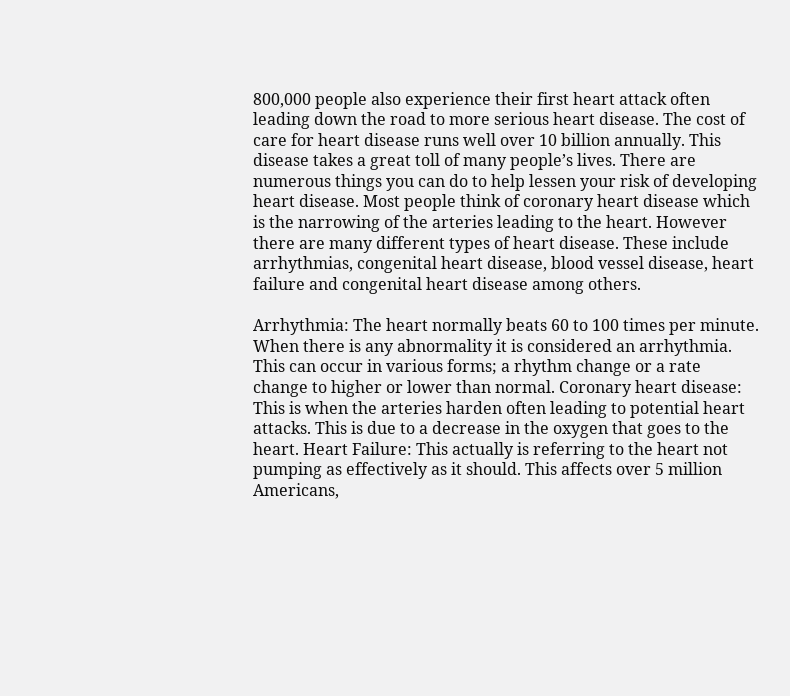800,000 people also experience their first heart attack often leading down the road to more serious heart disease. The cost of care for heart disease runs well over 10 billion annually. This disease takes a great toll of many people’s lives. There are numerous things you can do to help lessen your risk of developing heart disease. Most people think of coronary heart disease which is the narrowing of the arteries leading to the heart. However there are many different types of heart disease. These include arrhythmias, congenital heart disease, blood vessel disease, heart failure and congenital heart disease among others.

Arrhythmia: The heart normally beats 60 to 100 times per minute. When there is any abnormality it is considered an arrhythmia. This can occur in various forms; a rhythm change or a rate change to higher or lower than normal. Coronary heart disease: This is when the arteries harden often leading to potential heart attacks. This is due to a decrease in the oxygen that goes to the heart. Heart Failure: This actually is referring to the heart not pumping as effectively as it should. This affects over 5 million Americans,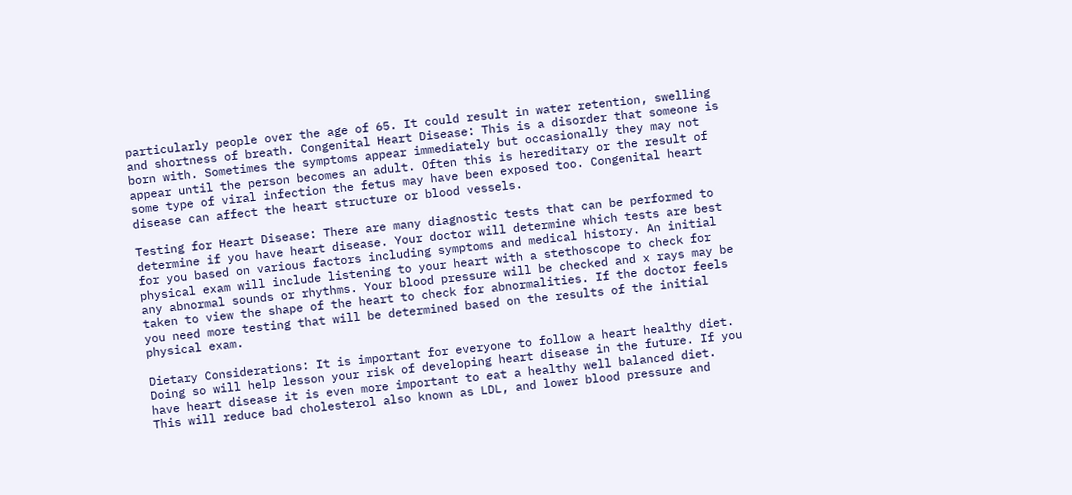particularly people over the age of 65. It could result in water retention, swelling and shortness of breath. Congenital Heart Disease: This is a disorder that someone is born with. Sometimes the symptoms appear immediately but occasionally they may not appear until the person becomes an adult. Often this is hereditary or the result of some type of viral infection the fetus may have been exposed too. Congenital heart disease can affect the heart structure or blood vessels.

Testing for Heart Disease: There are many diagnostic tests that can be performed to determine if you have heart disease. Your doctor will determine which tests are best for you based on various factors including symptoms and medical history. An initial physical exam will include listening to your heart with a stethoscope to check for any abnormal sounds or rhythms. Your blood pressure will be checked and x rays may be taken to view the shape of the heart to check for abnormalities. If the doctor feels you need more testing that will be determined based on the results of the initial physical exam.

Dietary Considerations: It is important for everyone to follow a heart healthy diet. Doing so will help lesson your risk of developing heart disease in the future. If you have heart disease it is even more important to eat a healthy well balanced diet. This will reduce bad cholesterol also known as LDL, and lower blood pressure and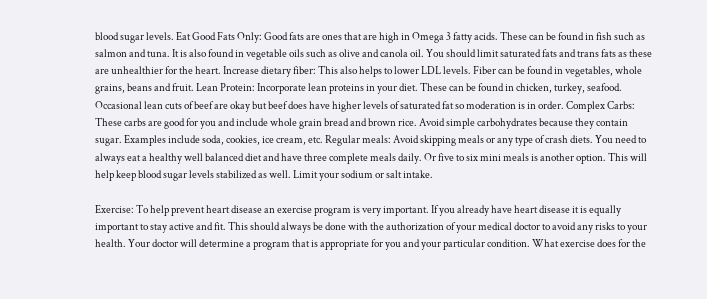blood sugar levels. Eat Good Fats Only: Good fats are ones that are high in Omega 3 fatty acids. These can be found in fish such as salmon and tuna. It is also found in vegetable oils such as olive and canola oil. You should limit saturated fats and trans fats as these are unhealthier for the heart. Increase dietary fiber: This also helps to lower LDL levels. Fiber can be found in vegetables, whole grains, beans and fruit. Lean Protein: Incorporate lean proteins in your diet. These can be found in chicken, turkey, seafood. Occasional lean cuts of beef are okay but beef does have higher levels of saturated fat so moderation is in order. Complex Carbs: These carbs are good for you and include whole grain bread and brown rice. Avoid simple carbohydrates because they contain sugar. Examples include soda, cookies, ice cream, etc. Regular meals: Avoid skipping meals or any type of crash diets. You need to always eat a healthy well balanced diet and have three complete meals daily. Or five to six mini meals is another option. This will help keep blood sugar levels stabilized as well. Limit your sodium or salt intake.

Exercise: To help prevent heart disease an exercise program is very important. If you already have heart disease it is equally important to stay active and fit. This should always be done with the authorization of your medical doctor to avoid any risks to your health. Your doctor will determine a program that is appropriate for you and your particular condition. What exercise does for the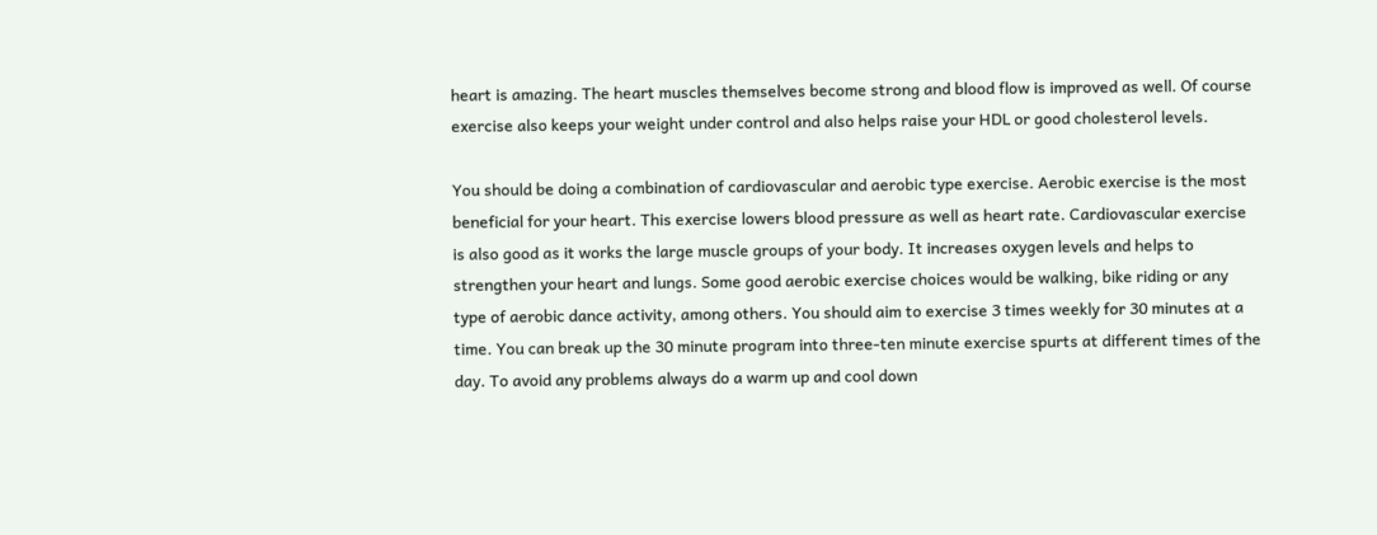heart is amazing. The heart muscles themselves become strong and blood flow is improved as well. Of course exercise also keeps your weight under control and also helps raise your HDL or good cholesterol levels.

You should be doing a combination of cardiovascular and aerobic type exercise. Aerobic exercise is the most beneficial for your heart. This exercise lowers blood pressure as well as heart rate. Cardiovascular exercise is also good as it works the large muscle groups of your body. It increases oxygen levels and helps to strengthen your heart and lungs. Some good aerobic exercise choices would be walking, bike riding or any type of aerobic dance activity, among others. You should aim to exercise 3 times weekly for 30 minutes at a time. You can break up the 30 minute program into three-ten minute exercise spurts at different times of the day. To avoid any problems always do a warm up and cool down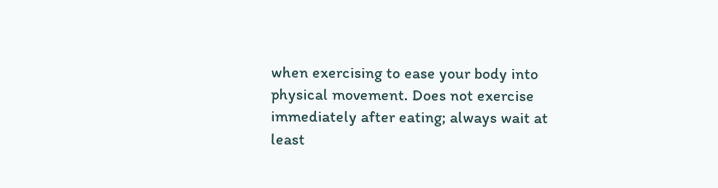when exercising to ease your body into physical movement. Does not exercise immediately after eating; always wait at least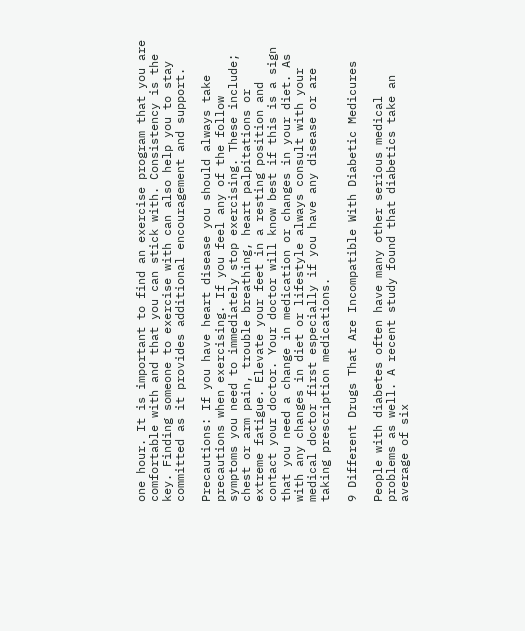one hour. It is important to find an exercise program that you are comfortable with and that you can stick with. Consistency is the key. Finding someone to exercise with can also help you to stay committed as it provides additional encouragement and support.

Precautions: If you have heart disease you should always take precautions when exercising. If you feel any of the follow symptoms you need to immediately stop exercising. These include; chest or arm pain, trouble breathing, heart palpitations or extreme fatigue. Elevate your feet in a resting position and contact your doctor. Your doctor will know best if this is a sign that you need a change in medication or changes in your diet. As with any changes in diet or lifestyle always consult with your medical doctor first especially if you have any disease or are taking prescription medications.

9 Different Drugs That Are Incompatible With Diabetic Medicures

People with diabetes often have many other serious medical problems as well. A recent study found that diabetics take an average of six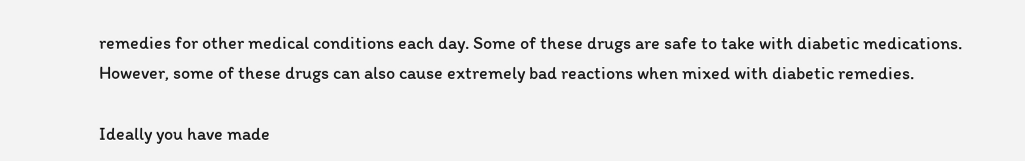remedies for other medical conditions each day. Some of these drugs are safe to take with diabetic medications. However, some of these drugs can also cause extremely bad reactions when mixed with diabetic remedies.

Ideally you have made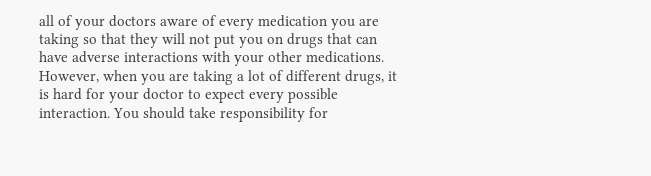all of your doctors aware of every medication you are taking so that they will not put you on drugs that can have adverse interactions with your other medications. However, when you are taking a lot of different drugs, it is hard for your doctor to expect every possible interaction. You should take responsibility for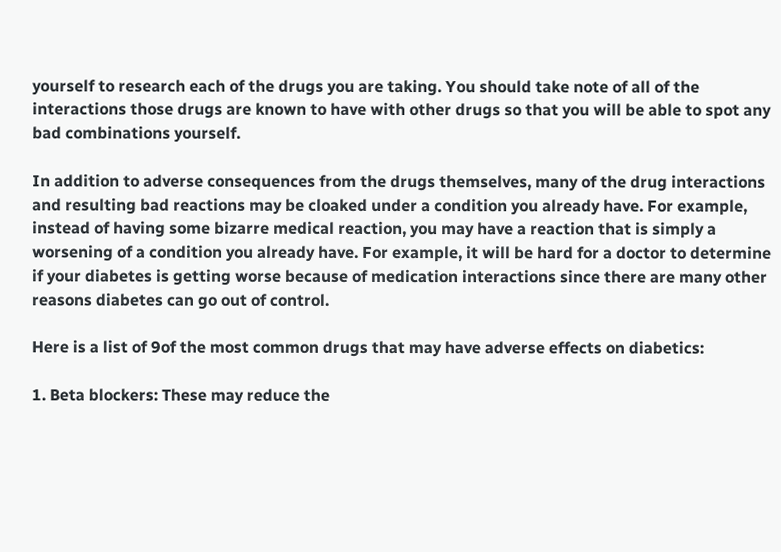yourself to research each of the drugs you are taking. You should take note of all of the interactions those drugs are known to have with other drugs so that you will be able to spot any bad combinations yourself.

In addition to adverse consequences from the drugs themselves, many of the drug interactions and resulting bad reactions may be cloaked under a condition you already have. For example, instead of having some bizarre medical reaction, you may have a reaction that is simply a worsening of a condition you already have. For example, it will be hard for a doctor to determine if your diabetes is getting worse because of medication interactions since there are many other reasons diabetes can go out of control.

Here is a list of 9of the most common drugs that may have adverse effects on diabetics:

1. Beta blockers: These may reduce the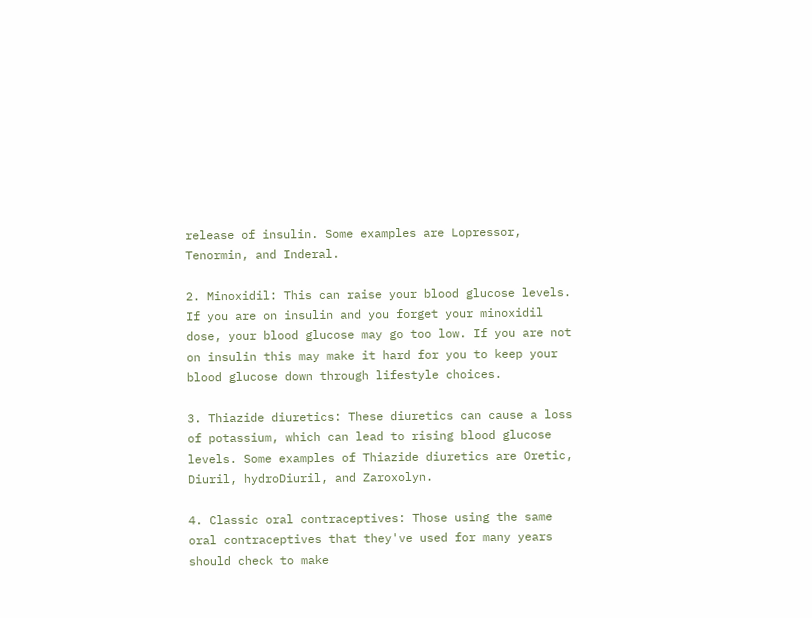release of insulin. Some examples are Lopressor, Tenormin, and Inderal.

2. Minoxidil: This can raise your blood glucose levels. If you are on insulin and you forget your minoxidil dose, your blood glucose may go too low. If you are not on insulin this may make it hard for you to keep your blood glucose down through lifestyle choices.

3. Thiazide diuretics: These diuretics can cause a loss of potassium, which can lead to rising blood glucose levels. Some examples of Thiazide diuretics are Oretic, Diuril, hydroDiuril, and Zaroxolyn.

4. Classic oral contraceptives: Those using the same oral contraceptives that they've used for many years should check to make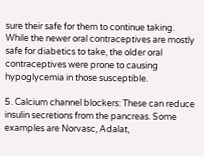sure their safe for them to continue taking. While the newer oral contraceptives are mostly safe for diabetics to take, the older oral contraceptives were prone to causing hypoglycemia in those susceptible.

5. Calcium channel blockers: These can reduce insulin secretions from the pancreas. Some examples are Norvasc, Adalat,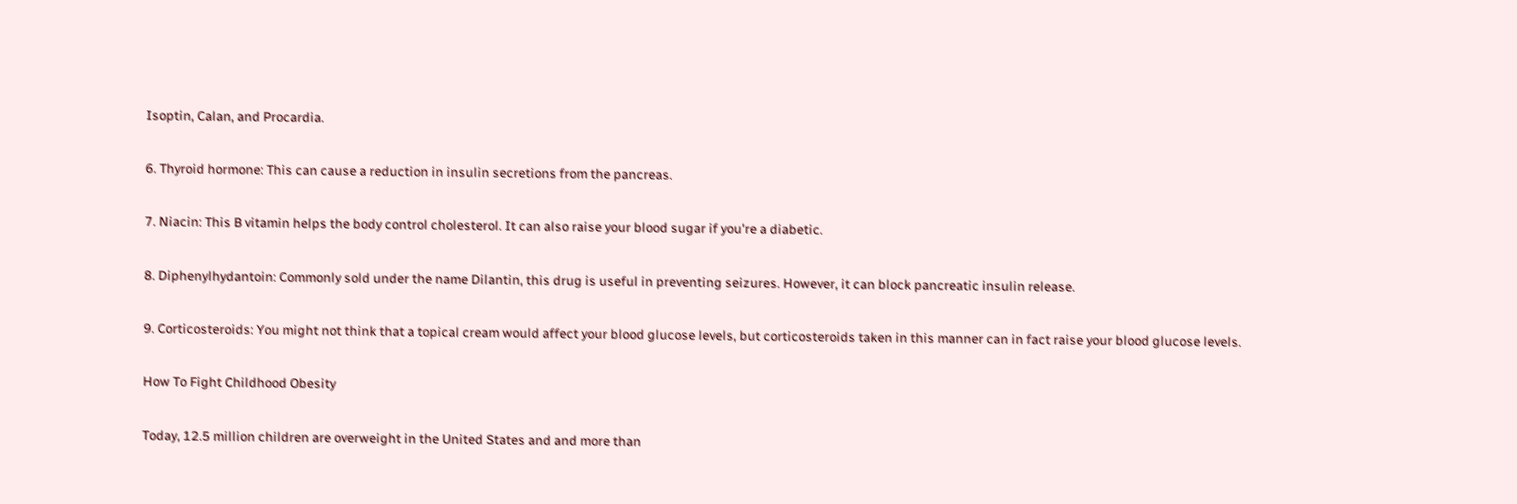Isoptin, Calan, and Procardia.

6. Thyroid hormone: This can cause a reduction in insulin secretions from the pancreas.

7. Niacin: This B vitamin helps the body control cholesterol. It can also raise your blood sugar if you're a diabetic.

8. Diphenylhydantoin: Commonly sold under the name Dilantin, this drug is useful in preventing seizures. However, it can block pancreatic insulin release.

9. Corticosteroids: You might not think that a topical cream would affect your blood glucose levels, but corticosteroids taken in this manner can in fact raise your blood glucose levels.

How To Fight Childhood Obesity

Today, 12.5 million children are overweight in the United States and and more than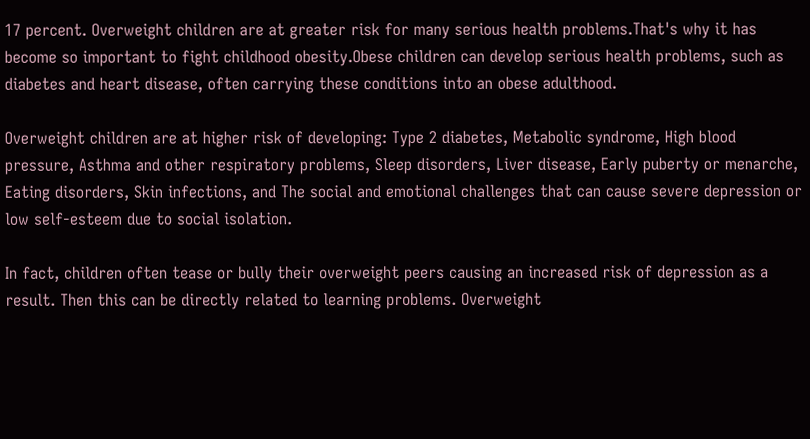17 percent. Overweight children are at greater risk for many serious health problems.That's why it has become so important to fight childhood obesity.Obese children can develop serious health problems, such as diabetes and heart disease, often carrying these conditions into an obese adulthood.

Overweight children are at higher risk of developing: Type 2 diabetes, Metabolic syndrome, High blood pressure, Asthma and other respiratory problems, Sleep disorders, Liver disease, Early puberty or menarche, Eating disorders, Skin infections, and The social and emotional challenges that can cause severe depression or low self-esteem due to social isolation.

In fact, children often tease or bully their overweight peers causing an increased risk of depression as a result. Then this can be directly related to learning problems. Overweight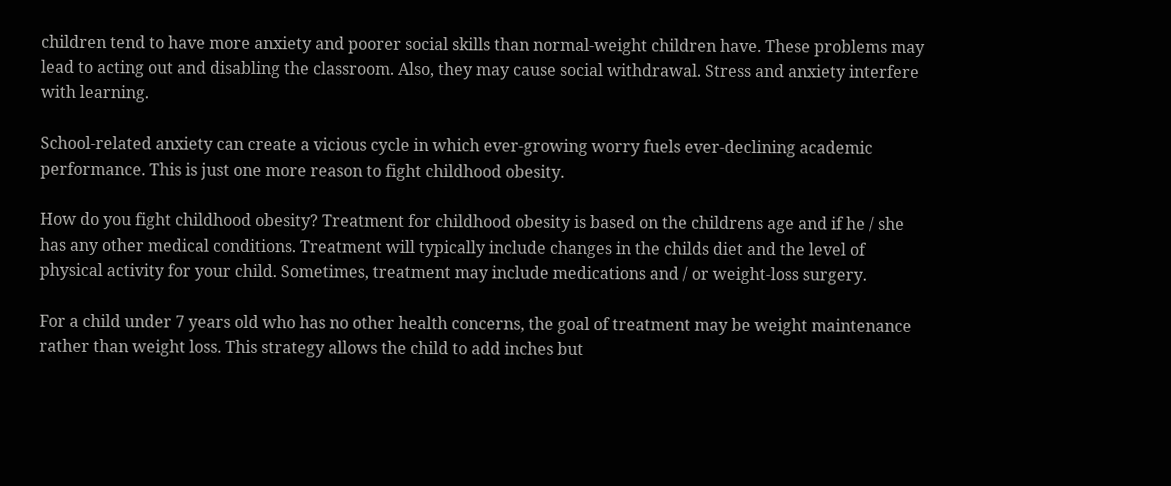children tend to have more anxiety and poorer social skills than normal-weight children have. These problems may lead to acting out and disabling the classroom. Also, they may cause social withdrawal. Stress and anxiety interfere with learning.

School-related anxiety can create a vicious cycle in which ever-growing worry fuels ever-declining academic performance. This is just one more reason to fight childhood obesity.

How do you fight childhood obesity? Treatment for childhood obesity is based on the childrens age and if he / she has any other medical conditions. Treatment will typically include changes in the childs diet and the level of physical activity for your child. Sometimes, treatment may include medications and / or weight-loss surgery.

For a child under 7 years old who has no other health concerns, the goal of treatment may be weight maintenance rather than weight loss. This strategy allows the child to add inches but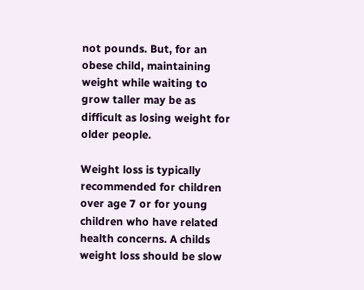not pounds. But, for an obese child, maintaining weight while waiting to grow taller may be as difficult as losing weight for older people.

Weight loss is typically recommended for children over age 7 or for young children who have related health concerns. A childs weight loss should be slow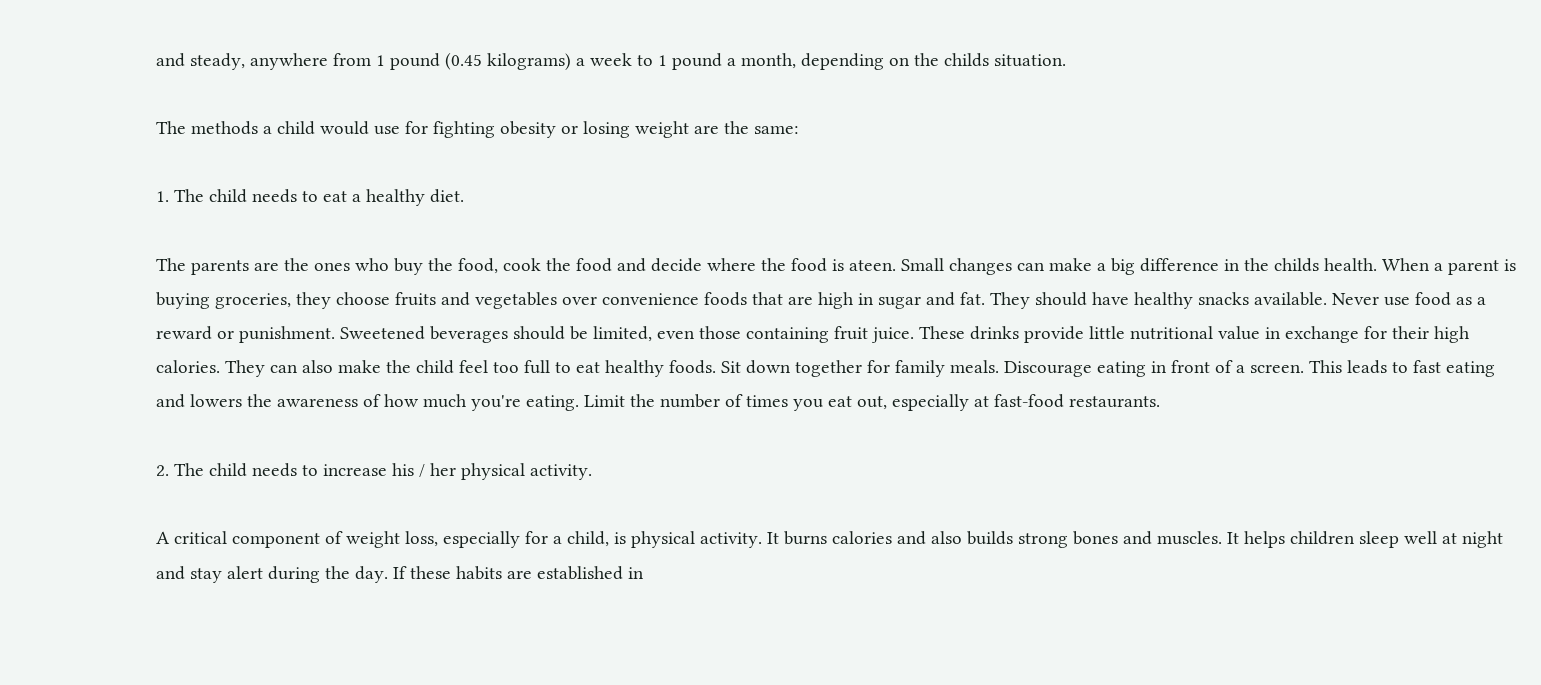and steady, anywhere from 1 pound (0.45 kilograms) a week to 1 pound a month, depending on the childs situation.

The methods a child would use for fighting obesity or losing weight are the same:

1. The child needs to eat a healthy diet.

The parents are the ones who buy the food, cook the food and decide where the food is ateen. Small changes can make a big difference in the childs health. When a parent is buying groceries, they choose fruits and vegetables over convenience foods that are high in sugar and fat. They should have healthy snacks available. Never use food as a reward or punishment. Sweetened beverages should be limited, even those containing fruit juice. These drinks provide little nutritional value in exchange for their high calories. They can also make the child feel too full to eat healthy foods. Sit down together for family meals. Discourage eating in front of a screen. This leads to fast eating and lowers the awareness of how much you're eating. Limit the number of times you eat out, especially at fast-food restaurants.

2. The child needs to increase his / her physical activity.

A critical component of weight loss, especially for a child, is physical activity. It burns calories and also builds strong bones and muscles. It helps children sleep well at night and stay alert during the day. If these habits are established in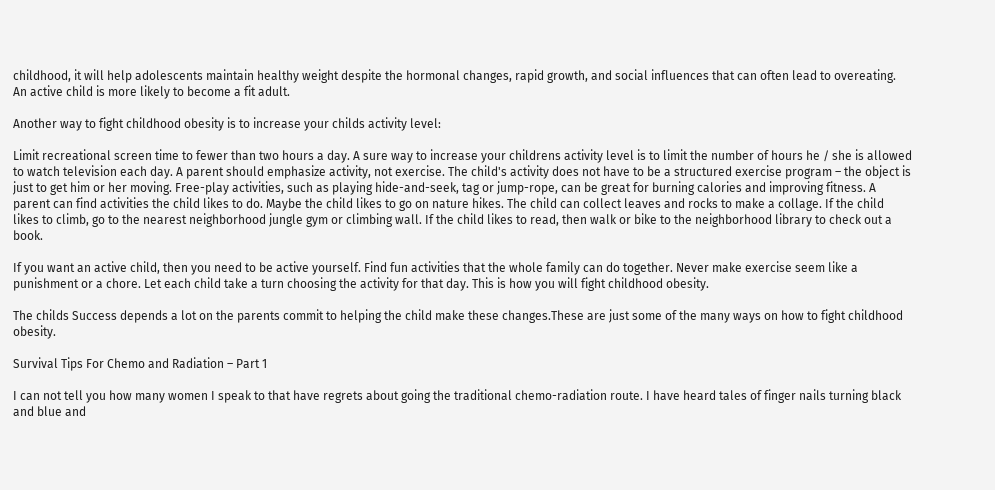childhood, it will help adolescents maintain healthy weight despite the hormonal changes, rapid growth, and social influences that can often lead to overeating. An active child is more likely to become a fit adult.

Another way to fight childhood obesity is to increase your childs activity level:

Limit recreational screen time to fewer than two hours a day. A sure way to increase your childrens activity level is to limit the number of hours he / she is allowed to watch television each day. A parent should emphasize activity, not exercise. The child's activity does not have to be a structured exercise program – the object is just to get him or her moving. Free-play activities, such as playing hide-and-seek, tag or jump-rope, can be great for burning calories and improving fitness. A parent can find activities the child likes to do. Maybe the child likes to go on nature hikes. The child can collect leaves and rocks to make a collage. If the child likes to climb, go to the nearest neighborhood jungle gym or climbing wall. If the child likes to read, then walk or bike to the neighborhood library to check out a book.

If you want an active child, then you need to be active yourself. Find fun activities that the whole family can do together. Never make exercise seem like a punishment or a chore. Let each child take a turn choosing the activity for that day. This is how you will fight childhood obesity.

The childs Success depends a lot on the parents commit to helping the child make these changes.These are just some of the many ways on how to fight childhood obesity.

Survival Tips For Chemo and Radiation – Part 1

I can not tell you how many women I speak to that have regrets about going the traditional chemo-radiation route. I have heard tales of finger nails turning black and blue and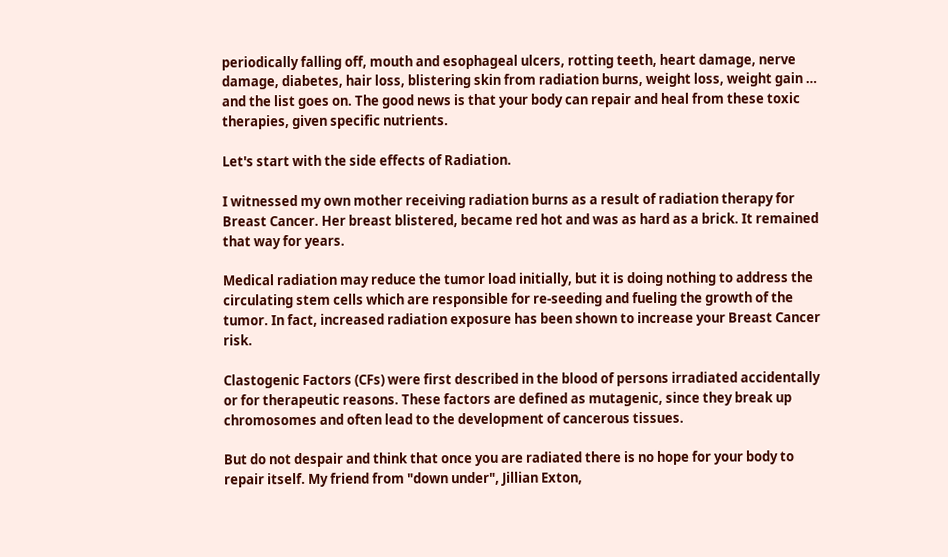periodically falling off, mouth and esophageal ulcers, rotting teeth, heart damage, nerve damage, diabetes, hair loss, blistering skin from radiation burns, weight loss, weight gain … and the list goes on. The good news is that your body can repair and heal from these toxic therapies, given specific nutrients.

Let's start with the side effects of Radiation.

I witnessed my own mother receiving radiation burns as a result of radiation therapy for Breast Cancer. Her breast blistered, became red hot and was as hard as a brick. It remained that way for years.

Medical radiation may reduce the tumor load initially, but it is doing nothing to address the circulating stem cells which are responsible for re-seeding and fueling the growth of the tumor. In fact, increased radiation exposure has been shown to increase your Breast Cancer risk.

Clastogenic Factors (CFs) were first described in the blood of persons irradiated accidentally or for therapeutic reasons. These factors are defined as mutagenic, since they break up chromosomes and often lead to the development of cancerous tissues.

But do not despair and think that once you are radiated there is no hope for your body to repair itself. My friend from "down under", Jillian Exton,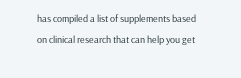has compiled a list of supplements based on clinical research that can help you get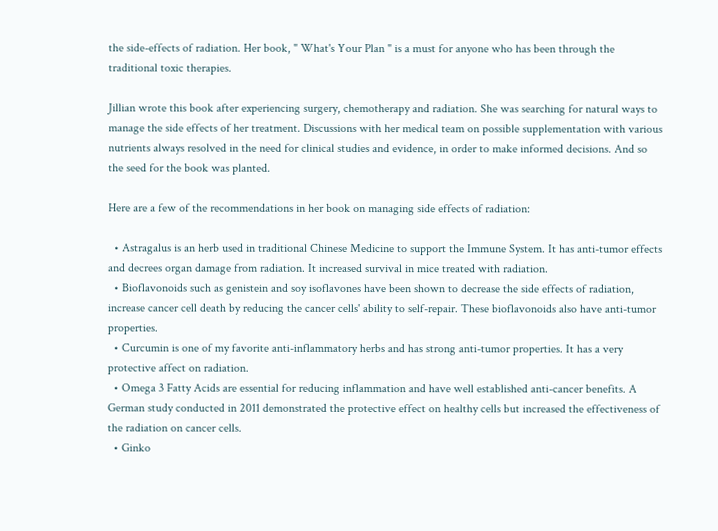the side-effects of radiation. Her book, " What's Your Plan " is a must for anyone who has been through the traditional toxic therapies.

Jillian wrote this book after experiencing surgery, chemotherapy and radiation. She was searching for natural ways to manage the side effects of her treatment. Discussions with her medical team on possible supplementation with various nutrients always resolved in the need for clinical studies and evidence, in order to make informed decisions. And so the seed for the book was planted.

Here are a few of the recommendations in her book on managing side effects of radiation:

  • Astragalus is an herb used in traditional Chinese Medicine to support the Immune System. It has anti-tumor effects and decrees organ damage from radiation. It increased survival in mice treated with radiation.
  • Bioflavonoids such as genistein and soy isoflavones have been shown to decrease the side effects of radiation, increase cancer cell death by reducing the cancer cells' ability to self-repair. These bioflavonoids also have anti-tumor properties.
  • Curcumin is one of my favorite anti-inflammatory herbs and has strong anti-tumor properties. It has a very protective affect on radiation.
  • Omega 3 Fatty Acids are essential for reducing inflammation and have well established anti-cancer benefits. A German study conducted in 2011 demonstrated the protective effect on healthy cells but increased the effectiveness of the radiation on cancer cells.
  • Ginko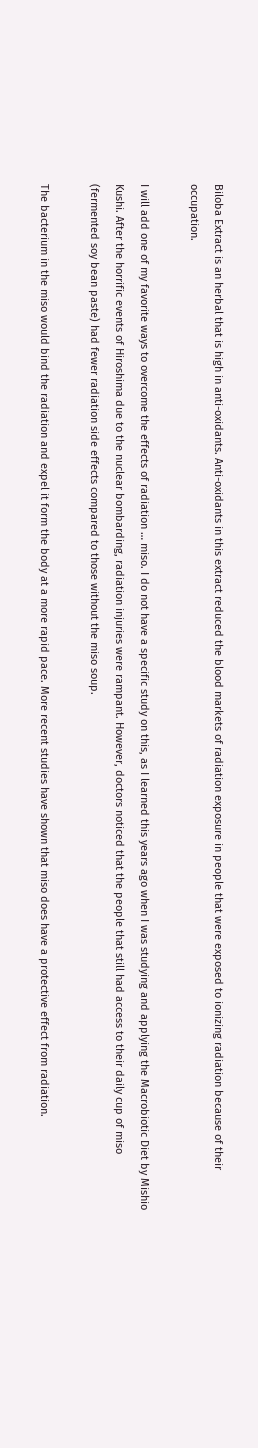Biloba Extract is an herbal that is high in anti-oxidants. Anti-oxidants in this extract reduced the blood markets of radiation exposure in people that were exposed to ionizing radiation because of their occupation.

I will add one of my favorite ways to overcome the effects of radiation … miso. I do not have a specific study on this, as I learned this years ago when I was studying and applying the Macrobiotic Diet by Mishio Kushi. After the horrific events of Hiroshima due to the nuclear bombarding, radiation injuries were rampant. However, doctors noticed that the people that still had access to their daily cup of miso (fermented soy bean paste) had fewer radiation side effects compared to those without the miso soup.

The bacterium in the miso would bind the radiation and expel it form the body at a more rapid pace. More recent studies have shown that miso does have a protective effect from radiation.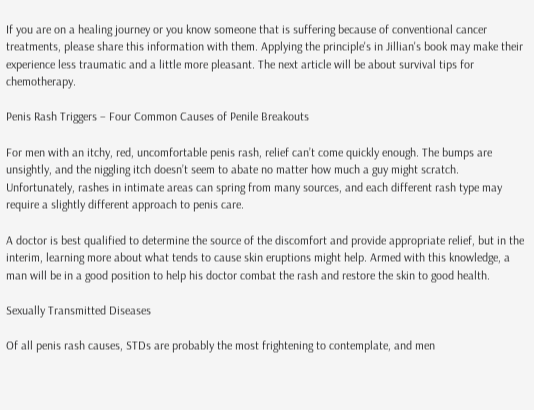If you are on a healing journey or you know someone that is suffering because of conventional cancer treatments, please share this information with them. Applying the principle's in Jillian's book may make their experience less traumatic and a little more pleasant. The next article will be about survival tips for chemotherapy.

Penis Rash Triggers – Four Common Causes of Penile Breakouts

For men with an itchy, red, uncomfortable penis rash, relief can’t come quickly enough. The bumps are unsightly, and the niggling itch doesn’t seem to abate no matter how much a guy might scratch. Unfortunately, rashes in intimate areas can spring from many sources, and each different rash type may require a slightly different approach to penis care.

A doctor is best qualified to determine the source of the discomfort and provide appropriate relief, but in the interim, learning more about what tends to cause skin eruptions might help. Armed with this knowledge, a man will be in a good position to help his doctor combat the rash and restore the skin to good health.

Sexually Transmitted Diseases

Of all penis rash causes, STDs are probably the most frightening to contemplate, and men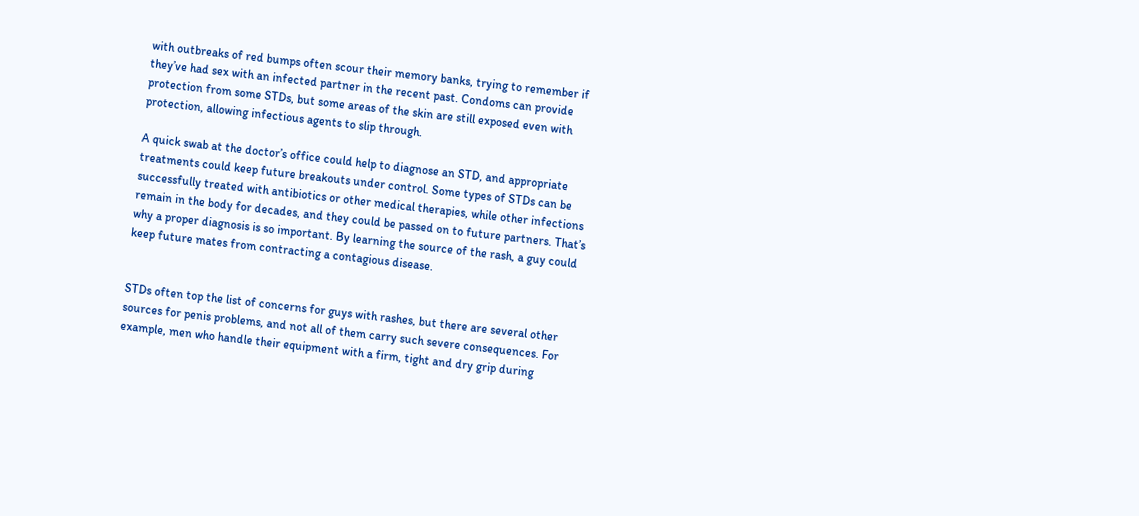with outbreaks of red bumps often scour their memory banks, trying to remember if they’ve had sex with an infected partner in the recent past. Condoms can provide protection from some STDs, but some areas of the skin are still exposed even with protection, allowing infectious agents to slip through.

A quick swab at the doctor’s office could help to diagnose an STD, and appropriate treatments could keep future breakouts under control. Some types of STDs can be successfully treated with antibiotics or other medical therapies, while other infections remain in the body for decades, and they could be passed on to future partners. That’s why a proper diagnosis is so important. By learning the source of the rash, a guy could keep future mates from contracting a contagious disease.


STDs often top the list of concerns for guys with rashes, but there are several other sources for penis problems, and not all of them carry such severe consequences. For example, men who handle their equipment with a firm, tight and dry grip during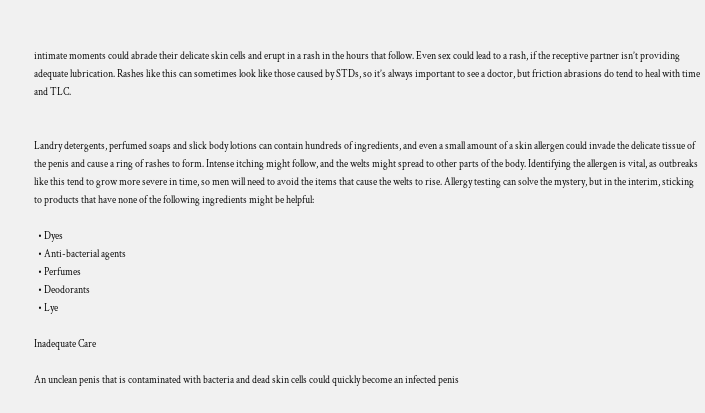intimate moments could abrade their delicate skin cells and erupt in a rash in the hours that follow. Even sex could lead to a rash, if the receptive partner isn’t providing adequate lubrication. Rashes like this can sometimes look like those caused by STDs, so it’s always important to see a doctor, but friction abrasions do tend to heal with time and TLC.


Landry detergents, perfumed soaps and slick body lotions can contain hundreds of ingredients, and even a small amount of a skin allergen could invade the delicate tissue of the penis and cause a ring of rashes to form. Intense itching might follow, and the welts might spread to other parts of the body. Identifying the allergen is vital, as outbreaks like this tend to grow more severe in time, so men will need to avoid the items that cause the welts to rise. Allergy testing can solve the mystery, but in the interim, sticking to products that have none of the following ingredients might be helpful:

  • Dyes
  • Anti-bacterial agents
  • Perfumes
  • Deodorants
  • Lye

Inadequate Care

An unclean penis that is contaminated with bacteria and dead skin cells could quickly become an infected penis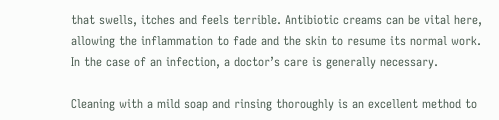that swells, itches and feels terrible. Antibiotic creams can be vital here, allowing the inflammation to fade and the skin to resume its normal work. In the case of an infection, a doctor’s care is generally necessary.

Cleaning with a mild soap and rinsing thoroughly is an excellent method to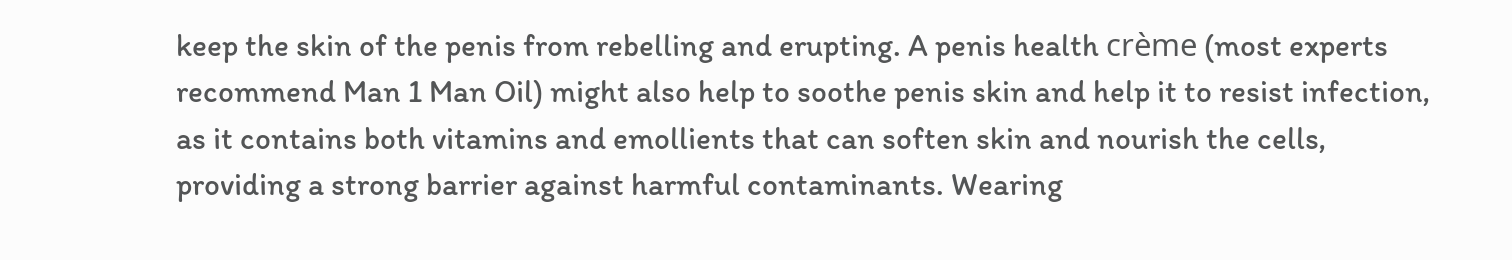keep the skin of the penis from rebelling and erupting. A penis health crème (most experts recommend Man 1 Man Oil) might also help to soothe penis skin and help it to resist infection, as it contains both vitamins and emollients that can soften skin and nourish the cells, providing a strong barrier against harmful contaminants. Wearing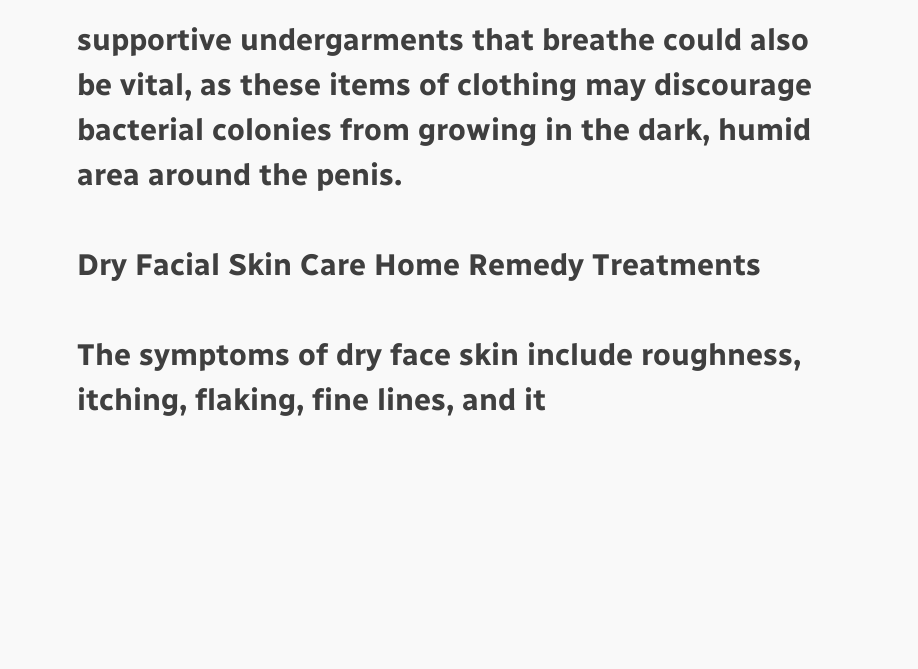supportive undergarments that breathe could also be vital, as these items of clothing may discourage bacterial colonies from growing in the dark, humid area around the penis.

Dry Facial Skin Care Home Remedy Treatments

The symptoms of dry face skin include roughness, itching, flaking, fine lines, and it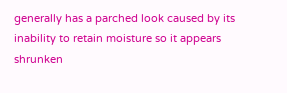generally has a parched look caused by its inability to retain moisture so it appears shrunken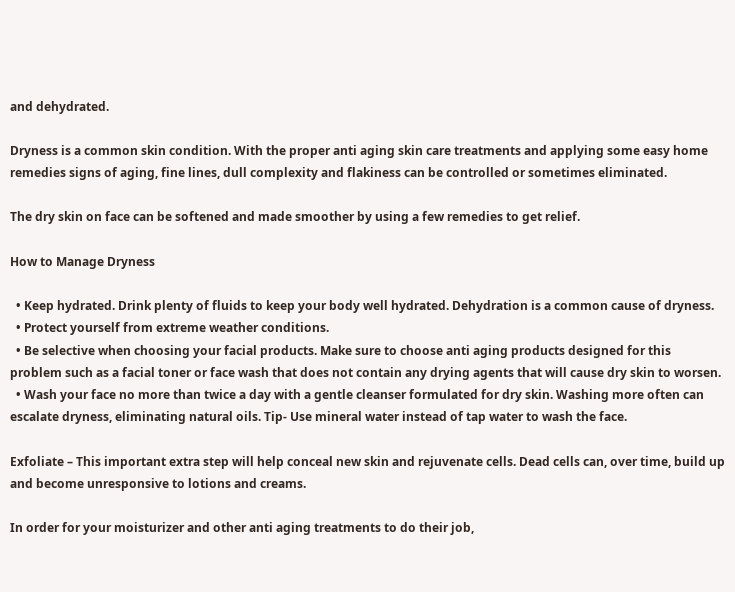and dehydrated.

Dryness is a common skin condition. With the proper anti aging skin care treatments and applying some easy home remedies signs of aging, fine lines, dull complexity and flakiness can be controlled or sometimes eliminated.

The dry skin on face can be softened and made smoother by using a few remedies to get relief.

How to Manage Dryness

  • Keep hydrated. Drink plenty of fluids to keep your body well hydrated. Dehydration is a common cause of dryness.
  • Protect yourself from extreme weather conditions.
  • Be selective when choosing your facial products. Make sure to choose anti aging products designed for this problem such as a facial toner or face wash that does not contain any drying agents that will cause dry skin to worsen.
  • Wash your face no more than twice a day with a gentle cleanser formulated for dry skin. Washing more often can escalate dryness, eliminating natural oils. Tip- Use mineral water instead of tap water to wash the face.

Exfoliate – This important extra step will help conceal new skin and rejuvenate cells. Dead cells can, over time, build up and become unresponsive to lotions and creams.

In order for your moisturizer and other anti aging treatments to do their job,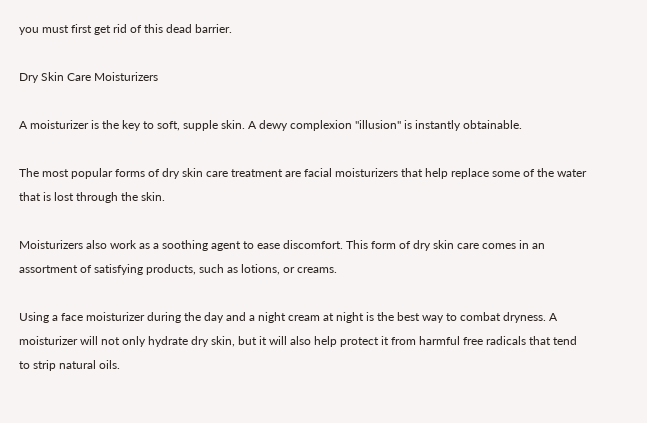you must first get rid of this dead barrier.

Dry Skin Care Moisturizers

A moisturizer is the key to soft, supple skin. A dewy complexion "illusion" is instantly obtainable.

The most popular forms of dry skin care treatment are facial moisturizers that help replace some of the water that is lost through the skin.

Moisturizers also work as a soothing agent to ease discomfort. This form of dry skin care comes in an assortment of satisfying products, such as lotions, or creams.

Using a face moisturizer during the day and a night cream at night is the best way to combat dryness. A moisturizer will not only hydrate dry skin, but it will also help protect it from harmful free radicals that tend to strip natural oils.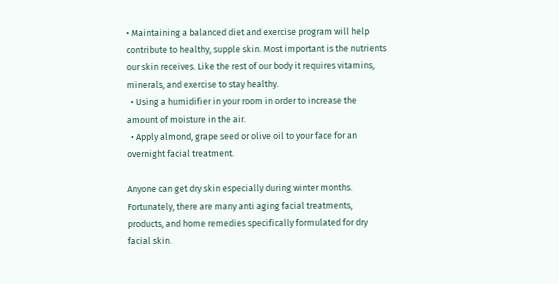• Maintaining a balanced diet and exercise program will help contribute to healthy, supple skin. Most important is the nutrients our skin receives. Like the rest of our body it requires vitamins, minerals, and exercise to stay healthy.
  • Using a humidifier in your room in order to increase the amount of moisture in the air.
  • Apply almond, grape seed or olive oil to your face for an overnight facial treatment.

Anyone can get dry skin especially during winter months. Fortunately, there are many anti aging facial treatments, products, and home remedies specifically formulated for dry facial skin.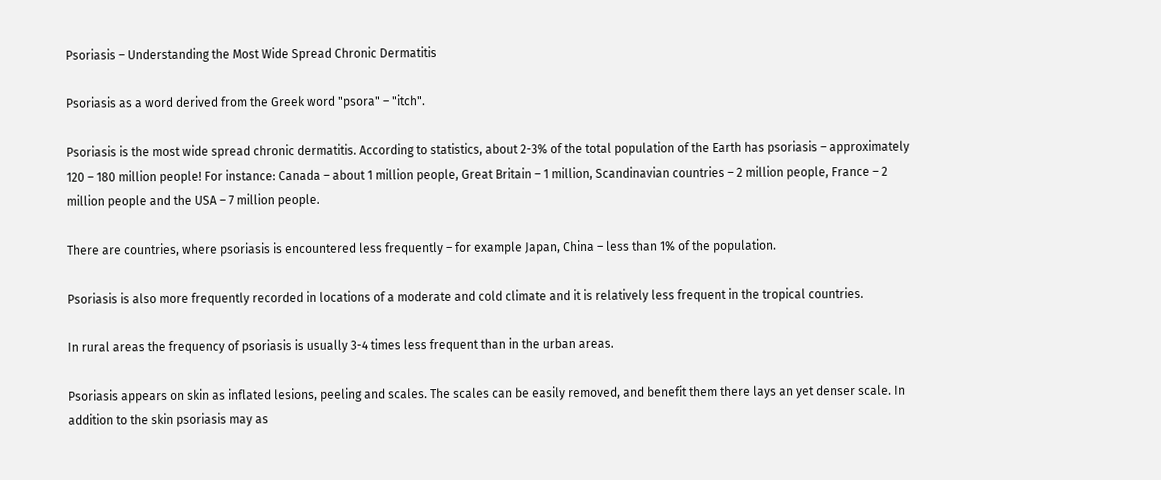Psoriasis – Understanding the Most Wide Spread Chronic Dermatitis

Psoriasis as a word derived from the Greek word "psora" – "itch".

Psoriasis is the most wide spread chronic dermatitis. According to statistics, about 2-3% of the total population of the Earth has psoriasis – approximately 120 – 180 million people! For instance: Canada – about 1 million people, Great Britain – 1 million, Scandinavian countries – 2 million people, France – 2 million people and the USA – 7 million people.

There are countries, where psoriasis is encountered less frequently – for example Japan, China – less than 1% of the population.

Psoriasis is also more frequently recorded in locations of a moderate and cold climate and it is relatively less frequent in the tropical countries.

In rural areas the frequency of psoriasis is usually 3-4 times less frequent than in the urban areas.

Psoriasis appears on skin as inflated lesions, peeling and scales. The scales can be easily removed, and benefit them there lays an yet denser scale. In addition to the skin psoriasis may as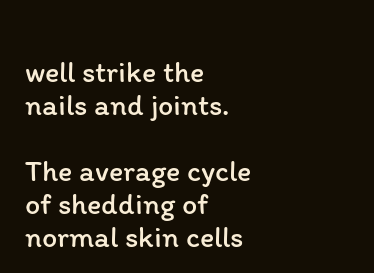well strike the nails and joints.

The average cycle of shedding of normal skin cells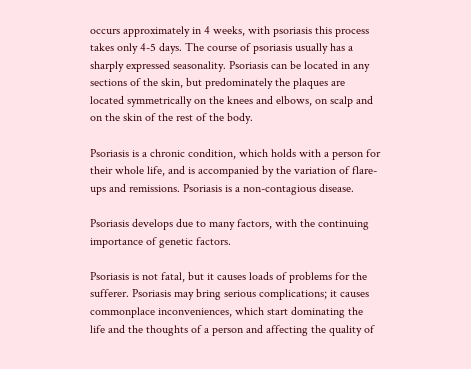occurs approximately in 4 weeks, with psoriasis this process takes only 4-5 days. The course of psoriasis usually has a sharply expressed seasonality. Psoriasis can be located in any sections of the skin, but predominately the plaques are located symmetrically on the knees and elbows, on scalp and on the skin of the rest of the body.

Psoriasis is a chronic condition, which holds with a person for their whole life, and is accompanied by the variation of flare-ups and remissions. Psoriasis is a non-contagious disease.

Psoriasis develops due to many factors, with the continuing importance of genetic factors.

Psoriasis is not fatal, but it causes loads of problems for the sufferer. Psoriasis may bring serious complications; it causes commonplace inconveniences, which start dominating the life and the thoughts of a person and affecting the quality of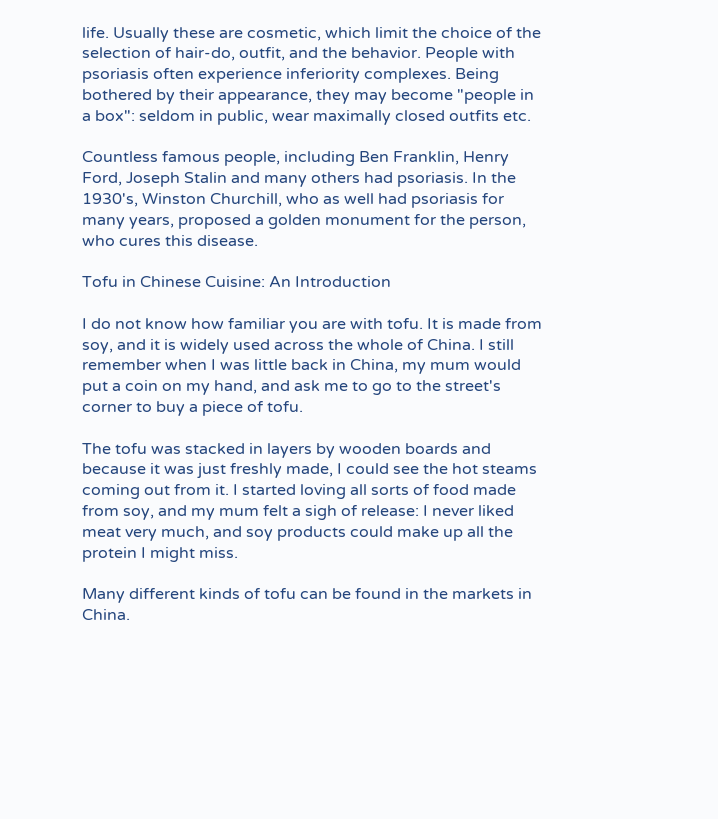life. Usually these are cosmetic, which limit the choice of the selection of hair-do, outfit, and the behavior. People with psoriasis often experience inferiority complexes. Being bothered by their appearance, they may become "people in a box": seldom in public, wear maximally closed outfits etc.

Countless famous people, including Ben Franklin, Henry Ford, Joseph Stalin and many others had psoriasis. In the 1930's, Winston Churchill, who as well had psoriasis for many years, proposed a golden monument for the person, who cures this disease.

Tofu in Chinese Cuisine: An Introduction

I do not know how familiar you are with tofu. It is made from soy, and it is widely used across the whole of China. I still remember when I was little back in China, my mum would put a coin on my hand, and ask me to go to the street's corner to buy a piece of tofu.

The tofu was stacked in layers by wooden boards and because it was just freshly made, I could see the hot steams coming out from it. I started loving all sorts of food made from soy, and my mum felt a sigh of release: I never liked meat very much, and soy products could make up all the protein I might miss.

Many different kinds of tofu can be found in the markets in China.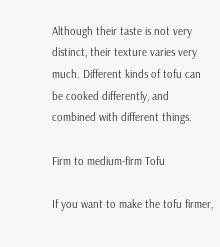Although their taste is not very distinct, their texture varies very much. Different kinds of tofu can be cooked differently, and combined with different things.

Firm to medium-firm Tofu

If you want to make the tofu firmer,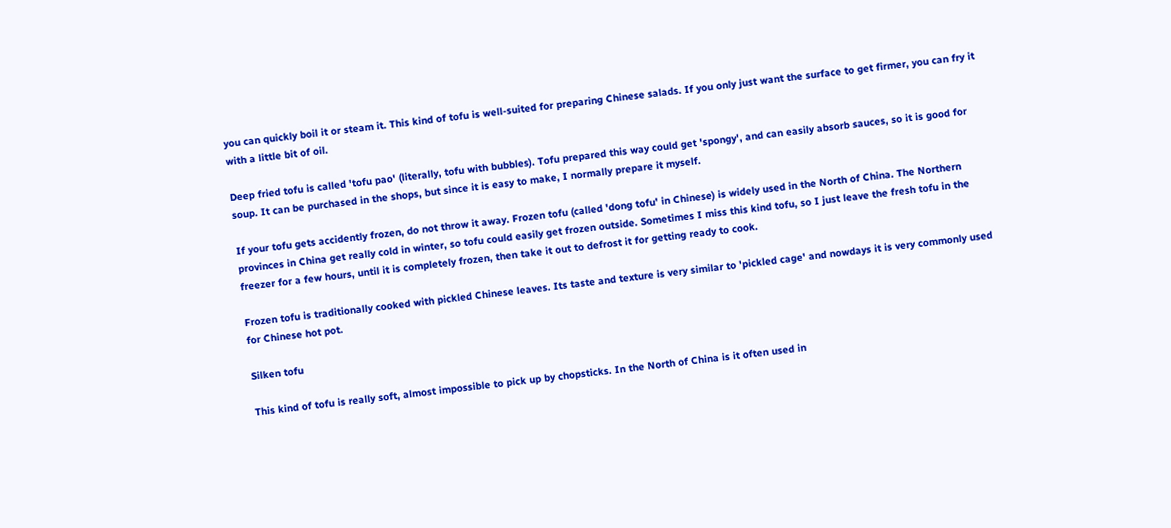you can quickly boil it or steam it. This kind of tofu is well-suited for preparing Chinese salads. If you only just want the surface to get firmer, you can fry it with a little bit of oil.

Deep fried tofu is called 'tofu pao' (literally, tofu with bubbles). Tofu prepared this way could get 'spongy', and can easily absorb sauces, so it is good for soup. It can be purchased in the shops, but since it is easy to make, I normally prepare it myself.

If your tofu gets accidently frozen, do not throw it away. Frozen tofu (called 'dong tofu' in Chinese) is widely used in the North of China. The Northern provinces in China get really cold in winter, so tofu could easily get frozen outside. Sometimes I miss this kind tofu, so I just leave the fresh tofu in the freezer for a few hours, until it is completely frozen, then take it out to defrost it for getting ready to cook.

Frozen tofu is traditionally cooked with pickled Chinese leaves. Its taste and texture is very similar to 'pickled cage' and nowdays it is very commonly used for Chinese hot pot.

Silken tofu

This kind of tofu is really soft, almost impossible to pick up by chopsticks. In the North of China is it often used in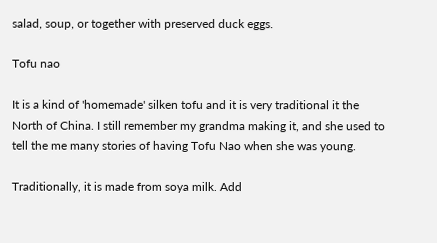salad, soup, or together with preserved duck eggs.

Tofu nao

It is a kind of 'homemade' silken tofu and it is very traditional it the North of China. I still remember my grandma making it, and she used to tell the me many stories of having Tofu Nao when she was young.

Traditionally, it is made from soya milk. Add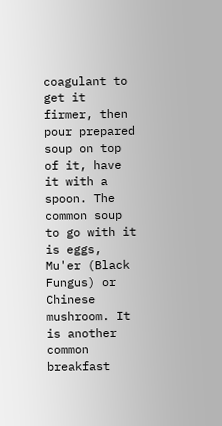coagulant to get it firmer, then pour prepared soup on top of it, have it with a spoon. The common soup to go with it is eggs, Mu'er (Black Fungus) or Chinese mushroom. It is another common breakfast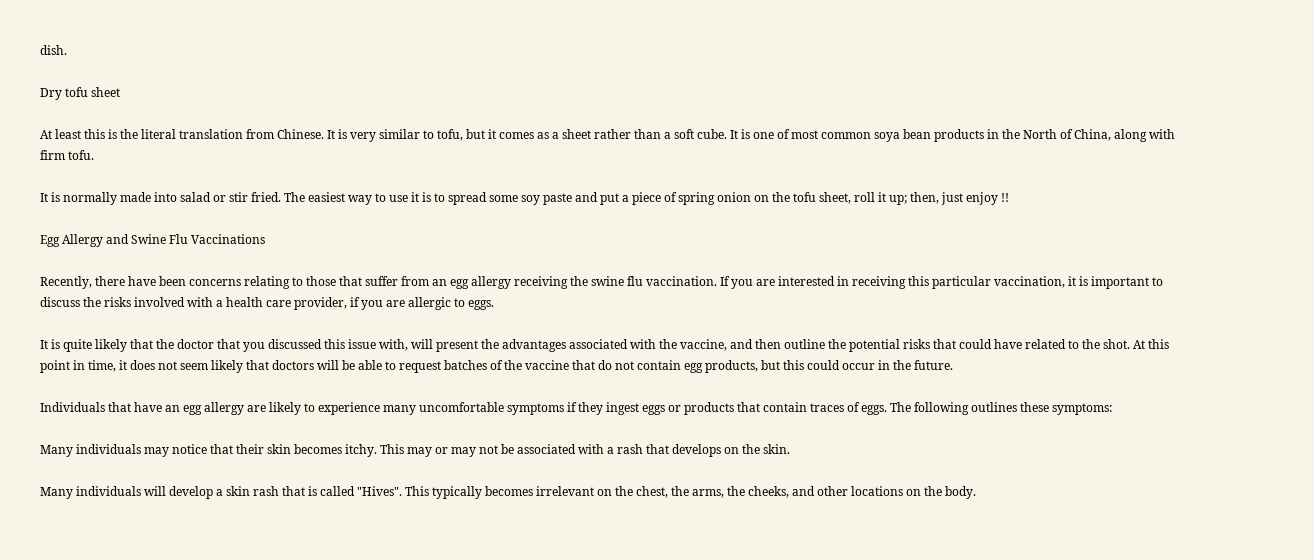dish.

Dry tofu sheet

At least this is the literal translation from Chinese. It is very similar to tofu, but it comes as a sheet rather than a soft cube. It is one of most common soya bean products in the North of China, along with firm tofu.

It is normally made into salad or stir fried. The easiest way to use it is to spread some soy paste and put a piece of spring onion on the tofu sheet, roll it up; then, just enjoy !!

Egg Allergy and Swine Flu Vaccinations

Recently, there have been concerns relating to those that suffer from an egg allergy receiving the swine flu vaccination. If you are interested in receiving this particular vaccination, it is important to discuss the risks involved with a health care provider, if you are allergic to eggs.

It is quite likely that the doctor that you discussed this issue with, will present the advantages associated with the vaccine, and then outline the potential risks that could have related to the shot. At this point in time, it does not seem likely that doctors will be able to request batches of the vaccine that do not contain egg products, but this could occur in the future.

Individuals that have an egg allergy are likely to experience many uncomfortable symptoms if they ingest eggs or products that contain traces of eggs. The following outlines these symptoms:

Many individuals may notice that their skin becomes itchy. This may or may not be associated with a rash that develops on the skin.

Many individuals will develop a skin rash that is called "Hives". This typically becomes irrelevant on the chest, the arms, the cheeks, and other locations on the body.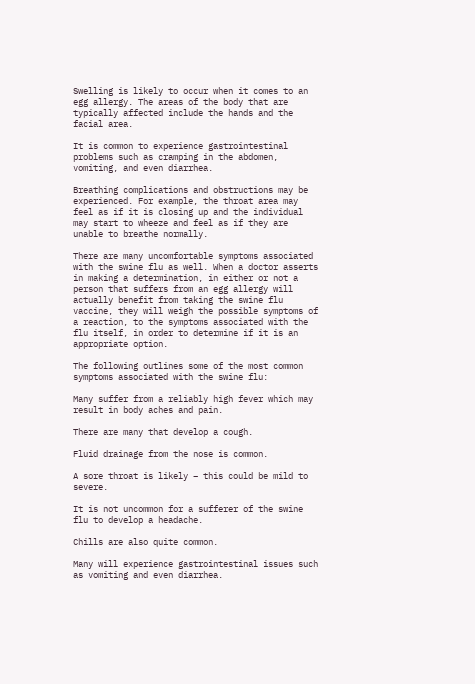Swelling is likely to occur when it comes to an egg allergy. The areas of the body that are typically affected include the hands and the facial area.

It is common to experience gastrointestinal problems such as cramping in the abdomen, vomiting, and even diarrhea.

Breathing complications and obstructions may be experienced. For example, the throat area may feel as if it is closing up and the individual may start to wheeze and feel as if they are unable to breathe normally.

There are many uncomfortable symptoms associated with the swine flu as well. When a doctor asserts in making a determination, in either or not a person that suffers from an egg allergy will actually benefit from taking the swine flu vaccine, they will weigh the possible symptoms of a reaction, to the symptoms associated with the flu itself, in order to determine if it is an appropriate option.

The following outlines some of the most common symptoms associated with the swine flu:

Many suffer from a reliably high fever which may result in body aches and pain.

There are many that develop a cough.

Fluid drainage from the nose is common.

A sore throat is likely – this could be mild to severe.

It is not uncommon for a sufferer of the swine flu to develop a headache.

Chills are also quite common.

Many will experience gastrointestinal issues such as vomiting and even diarrhea.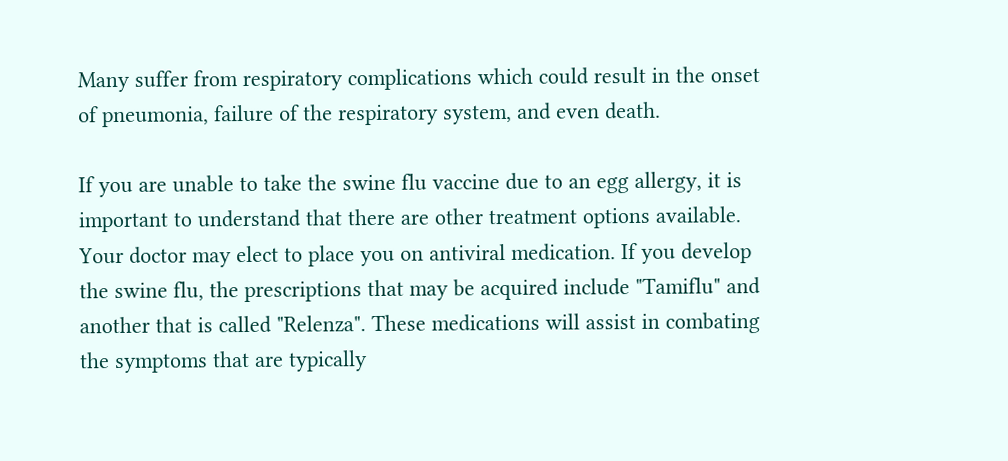Many suffer from respiratory complications which could result in the onset of pneumonia, failure of the respiratory system, and even death.

If you are unable to take the swine flu vaccine due to an egg allergy, it is important to understand that there are other treatment options available. Your doctor may elect to place you on antiviral medication. If you develop the swine flu, the prescriptions that may be acquired include "Tamiflu" and another that is called "Relenza". These medications will assist in combating the symptoms that are typically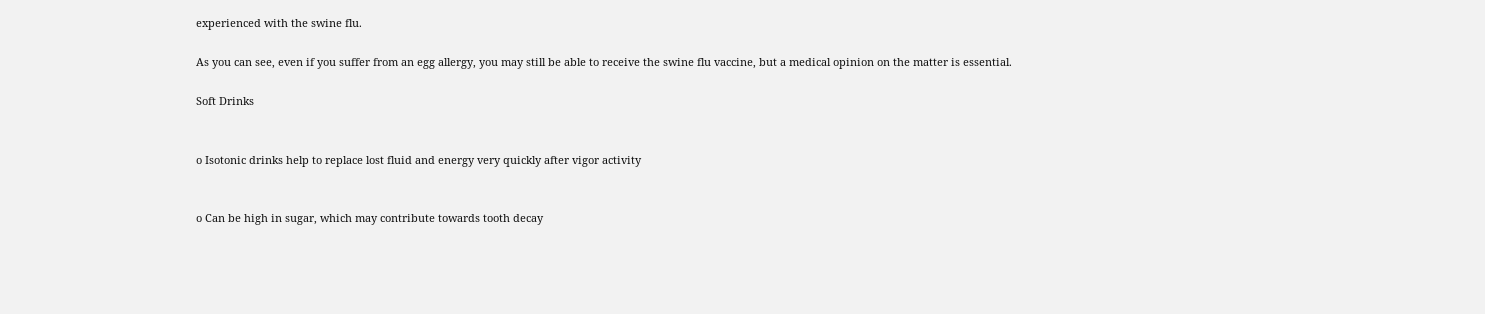experienced with the swine flu.

As you can see, even if you suffer from an egg allergy, you may still be able to receive the swine flu vaccine, but a medical opinion on the matter is essential.

Soft Drinks


o Isotonic drinks help to replace lost fluid and energy very quickly after vigor activity


o Can be high in sugar, which may contribute towards tooth decay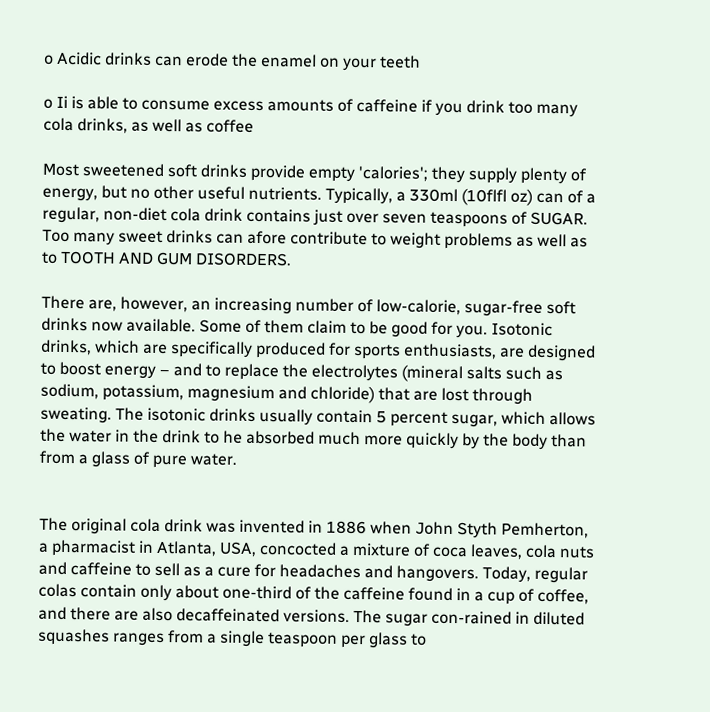o Acidic drinks can erode the enamel on your teeth

o Ii is able to consume excess amounts of caffeine if you drink too many cola drinks, as well as coffee

Most sweetened soft drinks provide empty 'calories'; they supply plenty of energy, but no other useful nutrients. Typically, a 330ml (10flfl oz) can of a regular, non-diet cola drink contains just over seven teaspoons of SUGAR. Too many sweet drinks can afore contribute to weight problems as well as to TOOTH AND GUM DISORDERS.

There are, however, an increasing number of low-calorie, sugar-free soft drinks now available. Some of them claim to be good for you. Isotonic drinks, which are specifically produced for sports enthusiasts, are designed to boost energy – and to replace the electrolytes (mineral salts such as sodium, potassium, magnesium and chloride) that are lost through sweating. The isotonic drinks usually contain 5 percent sugar, which allows the water in the drink to he absorbed much more quickly by the body than from a glass of pure water.


The original cola drink was invented in 1886 when John Styth Pemherton, a pharmacist in Atlanta, USA, concocted a mixture of coca leaves, cola nuts and caffeine to sell as a cure for headaches and hangovers. Today, regular colas contain only about one-third of the caffeine found in a cup of coffee, and there are also decaffeinated versions. The sugar con-rained in diluted squashes ranges from a single teaspoon per glass to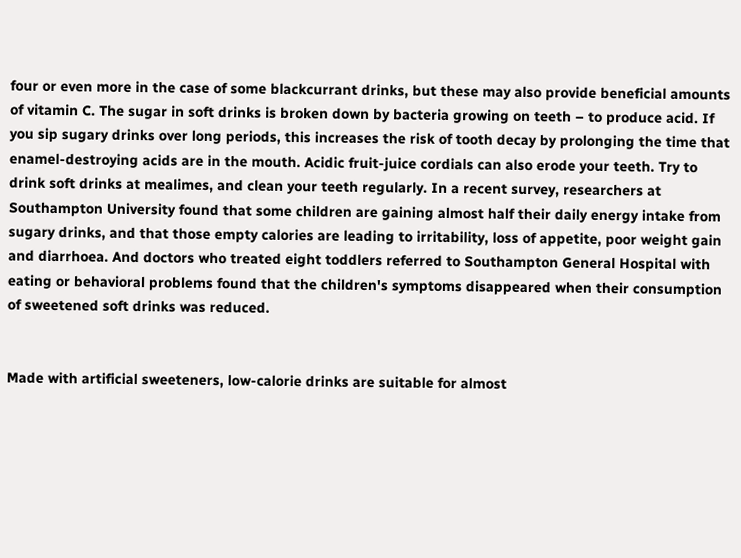four or even more in the case of some blackcurrant drinks, but these may also provide beneficial amounts of vitamin C. The sugar in soft drinks is broken down by bacteria growing on teeth – to produce acid. If you sip sugary drinks over long periods, this increases the risk of tooth decay by prolonging the time that enamel-destroying acids are in the mouth. Acidic fruit-juice cordials can also erode your teeth. Try to drink soft drinks at mealimes, and clean your teeth regularly. In a recent survey, researchers at Southampton University found that some children are gaining almost half their daily energy intake from sugary drinks, and that those empty calories are leading to irritability, loss of appetite, poor weight gain and diarrhoea. And doctors who treated eight toddlers referred to Southampton General Hospital with eating or behavioral problems found that the children's symptoms disappeared when their consumption of sweetened soft drinks was reduced.


Made with artificial sweeteners, low-calorie drinks are suitable for almost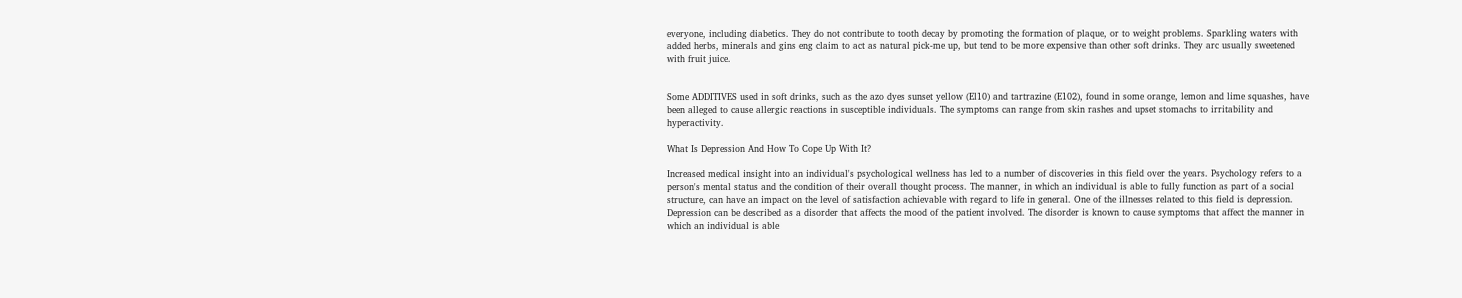everyone, including diabetics. They do not contribute to tooth decay by promoting the formation of plaque, or to weight problems. Sparkling waters with added herbs, minerals and gins eng claim to act as natural pick-me up, but tend to be more expensive than other soft drinks. They arc usually sweetened with fruit juice.


Some ADDITIVES used in soft drinks, such as the azo dyes sunset yellow (El10) and tartrazine (E102), found in some orange, lemon and lime squashes, have been alleged to cause allergic reactions in susceptible individuals. The symptoms can range from skin rashes and upset stomachs to irritability and hyperactivity.

What Is Depression And How To Cope Up With It?

Increased medical insight into an individual's psychological wellness has led to a number of discoveries in this field over the years. Psychology refers to a person's mental status and the condition of their overall thought process. The manner, in which an individual is able to fully function as part of a social structure, can have an impact on the level of satisfaction achievable with regard to life in general. One of the illnesses related to this field is depression. Depression can be described as a disorder that affects the mood of the patient involved. The disorder is known to cause symptoms that affect the manner in which an individual is able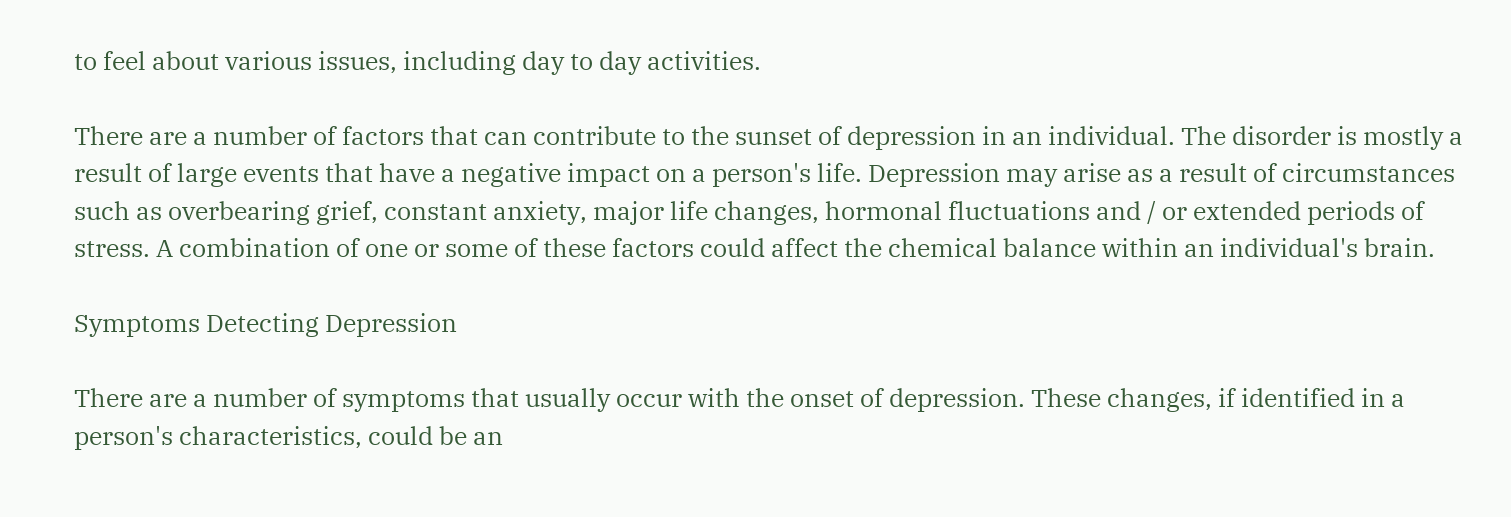to feel about various issues, including day to day activities.

There are a number of factors that can contribute to the sunset of depression in an individual. The disorder is mostly a result of large events that have a negative impact on a person's life. Depression may arise as a result of circumstances such as overbearing grief, constant anxiety, major life changes, hormonal fluctuations and / or extended periods of stress. A combination of one or some of these factors could affect the chemical balance within an individual's brain.

Symptoms Detecting Depression

There are a number of symptoms that usually occur with the onset of depression. These changes, if identified in a person's characteristics, could be an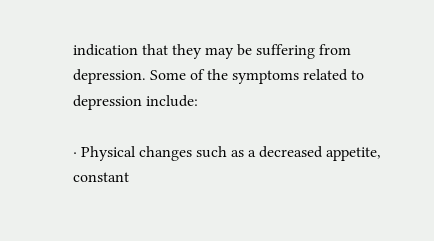indication that they may be suffering from depression. Some of the symptoms related to depression include:

· Physical changes such as a decreased appetite, constant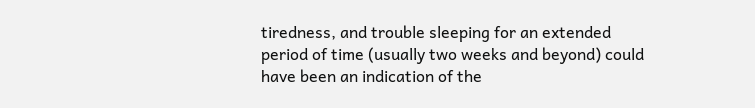tiredness, and trouble sleeping for an extended period of time (usually two weeks and beyond) could have been an indication of the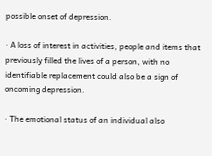possible onset of depression.

· A loss of interest in activities, people and items that previously filled the lives of a person, with no identifiable replacement could also be a sign of oncoming depression.

· The emotional status of an individual also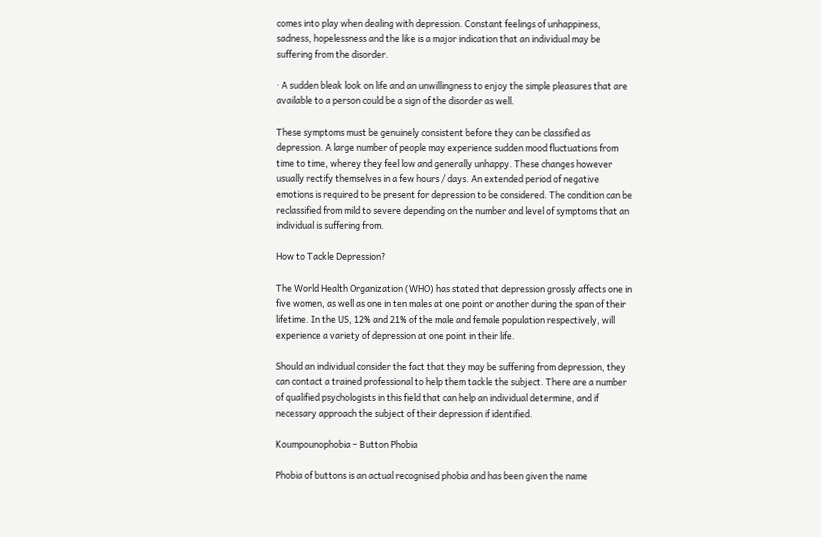comes into play when dealing with depression. Constant feelings of unhappiness, sadness, hopelessness and the like is a major indication that an individual may be suffering from the disorder.

· A sudden bleak look on life and an unwillingness to enjoy the simple pleasures that are available to a person could be a sign of the disorder as well.

These symptoms must be genuinely consistent before they can be classified as depression. A large number of people may experience sudden mood fluctuations from time to time, wherey they feel low and generally unhappy. These changes however usually rectify themselves in a few hours / days. An extended period of negative emotions is required to be present for depression to be considered. The condition can be reclassified from mild to severe depending on the number and level of symptoms that an individual is suffering from.

How to Tackle Depression?

The World Health Organization (WHO) has stated that depression grossly affects one in five women, as well as one in ten males at one point or another during the span of their lifetime. In the US, 12% and 21% of the male and female population respectively, will experience a variety of depression at one point in their life.

Should an individual consider the fact that they may be suffering from depression, they can contact a trained professional to help them tackle the subject. There are a number of qualified psychologists in this field that can help an individual determine, and if necessary approach the subject of their depression if identified.

Koumpounophobia – Button Phobia

Phobia of buttons is an actual recognised phobia and has been given the name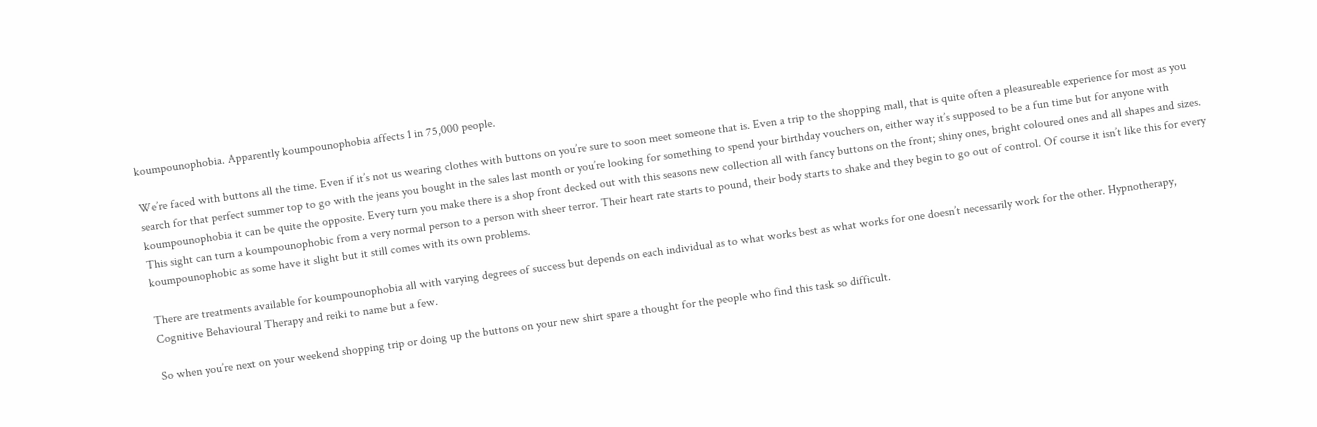koumpounophobia. Apparently koumpounophobia affects 1 in 75,000 people.

We’re faced with buttons all the time. Even if it’s not us wearing clothes with buttons on you’re sure to soon meet someone that is. Even a trip to the shopping mall, that is quite often a pleasureable experience for most as you search for that perfect summer top to go with the jeans you bought in the sales last month or you’re looking for something to spend your birthday vouchers on, either way it’s supposed to be a fun time but for anyone with koumpounophobia it can be quite the opposite. Every turn you make there is a shop front decked out with this seasons new collection all with fancy buttons on the front; shiny ones, bright coloured ones and all shapes and sizes. This sight can turn a koumpounophobic from a very normal person to a person with sheer terror. Their heart rate starts to pound, their body starts to shake and they begin to go out of control. Of course it isn’t like this for every koumpounophobic as some have it slight but it still comes with its own problems.

There are treatments available for koumpounophobia all with varying degrees of success but depends on each individual as to what works best as what works for one doesn’t necessarily work for the other. Hypnotherapy, Cognitive Behavioural Therapy and reiki to name but a few.

So when you’re next on your weekend shopping trip or doing up the buttons on your new shirt spare a thought for the people who find this task so difficult.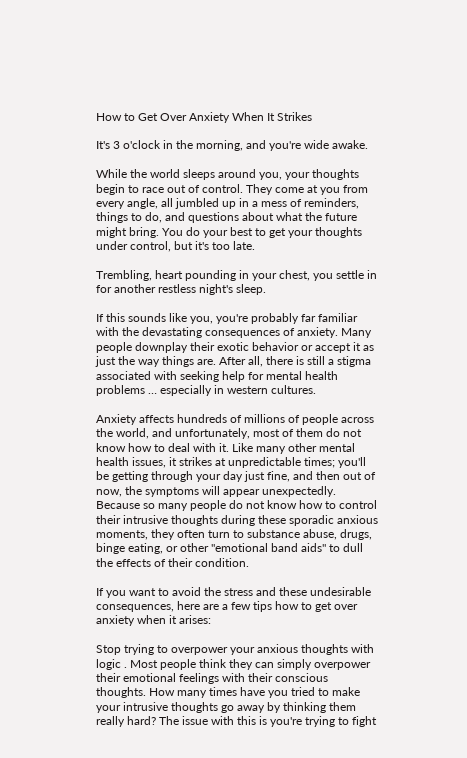How to Get Over Anxiety When It Strikes

It's 3 o'clock in the morning, and you're wide awake.

While the world sleeps around you, your thoughts begin to race out of control. They come at you from every angle, all jumbled up in a mess of reminders, things to do, and questions about what the future might bring. You do your best to get your thoughts under control, but it's too late.

Trembling, heart pounding in your chest, you settle in for another restless night's sleep.

If this sounds like you, you're probably far familiar with the devastating consequences of anxiety. Many people downplay their exotic behavior or accept it as just the way things are. After all, there is still a stigma associated with seeking help for mental health problems … especially in western cultures.

Anxiety affects hundreds of millions of people across the world, and unfortunately, most of them do not know how to deal with it. Like many other mental health issues, it strikes at unpredictable times; you'll be getting through your day just fine, and then out of now, the symptoms will appear unexpectedly. Because so many people do not know how to control their intrusive thoughts during these sporadic anxious moments, they often turn to substance abuse, drugs, binge eating, or other "emotional band aids" to dull the effects of their condition.

If you want to avoid the stress and these undesirable consequences, here are a few tips how to get over anxiety when it arises:

Stop trying to overpower your anxious thoughts with logic . Most people think they can simply overpower their emotional feelings with their conscious thoughts. How many times have you tried to make your intrusive thoughts go away by thinking them really hard? The issue with this is you're trying to fight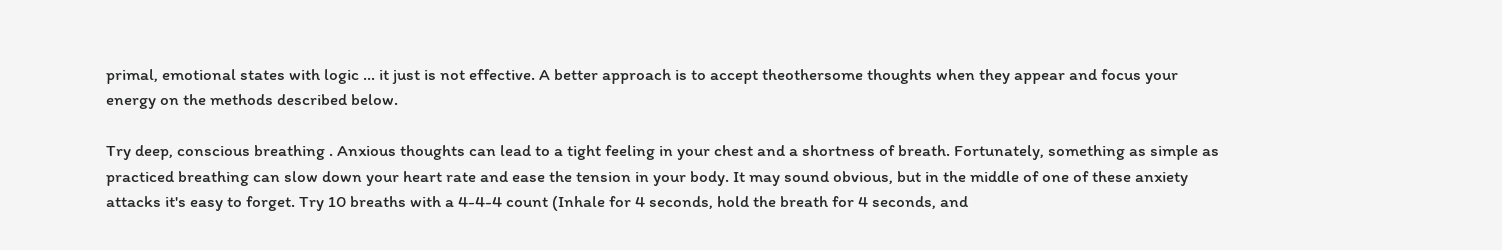primal, emotional states with logic … it just is not effective. A better approach is to accept theothersome thoughts when they appear and focus your energy on the methods described below.

Try deep, conscious breathing . Anxious thoughts can lead to a tight feeling in your chest and a shortness of breath. Fortunately, something as simple as practiced breathing can slow down your heart rate and ease the tension in your body. It may sound obvious, but in the middle of one of these anxiety attacks it's easy to forget. Try 10 breaths with a 4-4-4 count (Inhale for 4 seconds, hold the breath for 4 seconds, and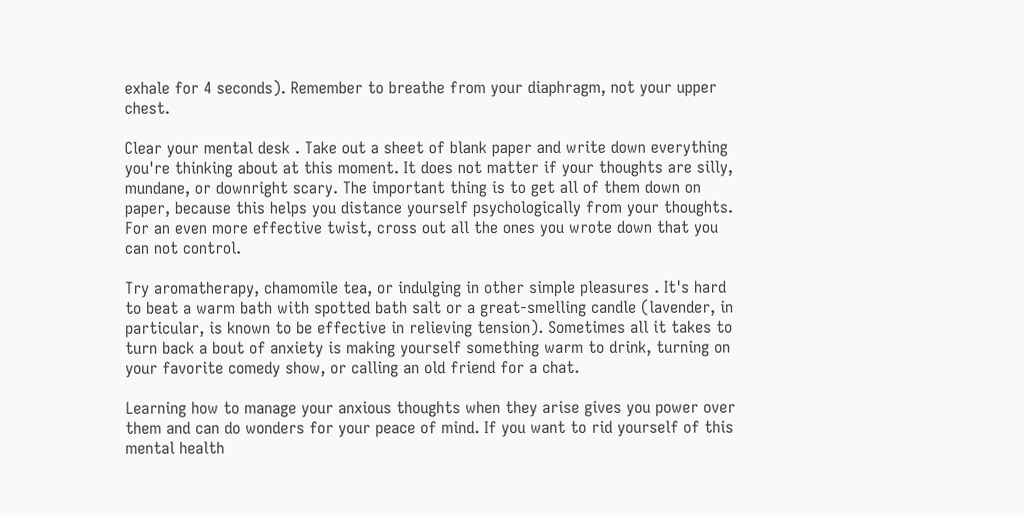exhale for 4 seconds). Remember to breathe from your diaphragm, not your upper chest.

Clear your mental desk . Take out a sheet of blank paper and write down everything you're thinking about at this moment. It does not matter if your thoughts are silly, mundane, or downright scary. The important thing is to get all of them down on paper, because this helps you distance yourself psychologically from your thoughts. For an even more effective twist, cross out all the ones you wrote down that you can not control.

Try aromatherapy, chamomile tea, or indulging in other simple pleasures . It's hard to beat a warm bath with spotted bath salt or a great-smelling candle (lavender, in particular, is known to be effective in relieving tension). Sometimes all it takes to turn back a bout of anxiety is making yourself something warm to drink, turning on your favorite comedy show, or calling an old friend for a chat.

Learning how to manage your anxious thoughts when they arise gives you power over them and can do wonders for your peace of mind. If you want to rid yourself of this mental health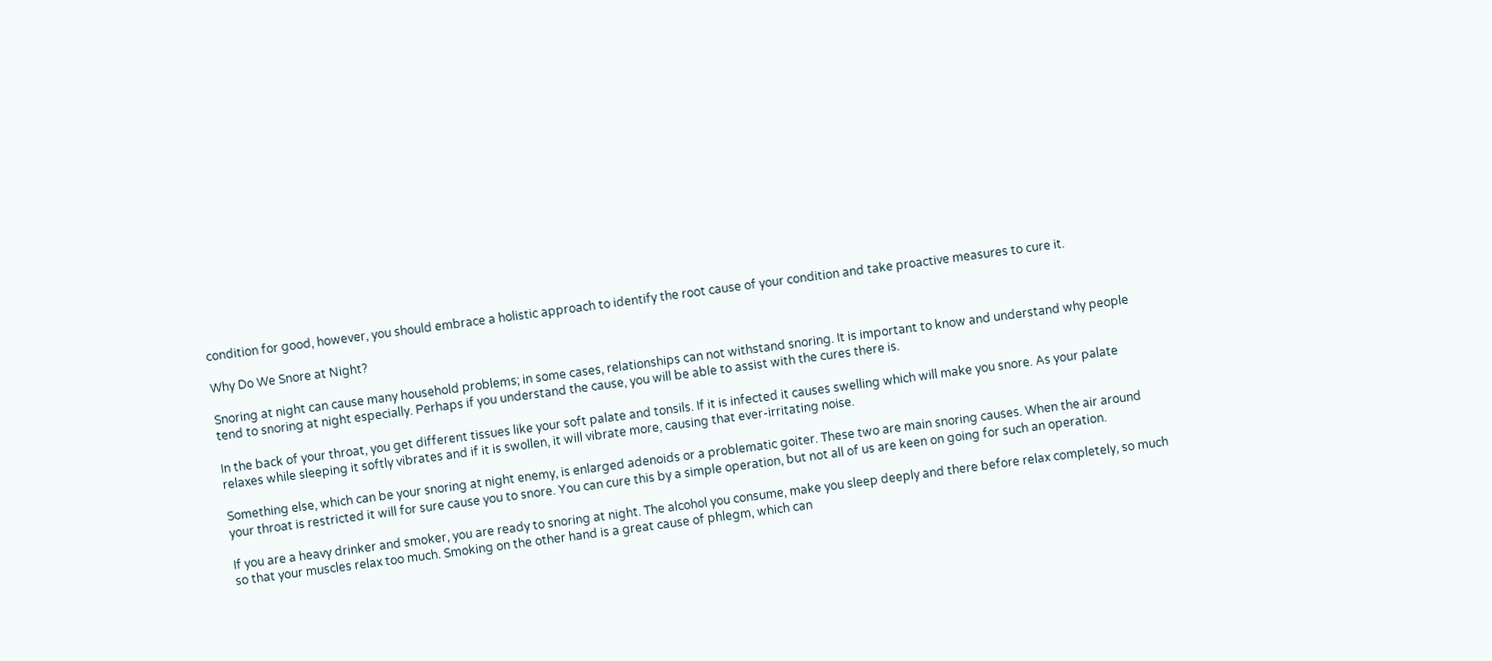condition for good, however, you should embrace a holistic approach to identify the root cause of your condition and take proactive measures to cure it.

Why Do We Snore at Night?

Snoring at night can cause many household problems; in some cases, relationships can not withstand snoring. It is important to know and understand why people tend to snoring at night especially. Perhaps if you understand the cause, you will be able to assist with the cures there is.

In the back of your throat, you get different tissues like your soft palate and tonsils. If it is infected it causes swelling which will make you snore. As your palate relaxes while sleeping it softly vibrates and if it is swollen, it will vibrate more, causing that ever-irritating noise.

Something else, which can be your snoring at night enemy, is enlarged adenoids or a problematic goiter. These two are main snoring causes. When the air around your throat is restricted it will for sure cause you to snore. You can cure this by a simple operation, but not all of us are keen on going for such an operation.

If you are a heavy drinker and smoker, you are ready to snoring at night. The alcohol you consume, make you sleep deeply and there before relax completely, so much so that your muscles relax too much. Smoking on the other hand is a great cause of phlegm, which can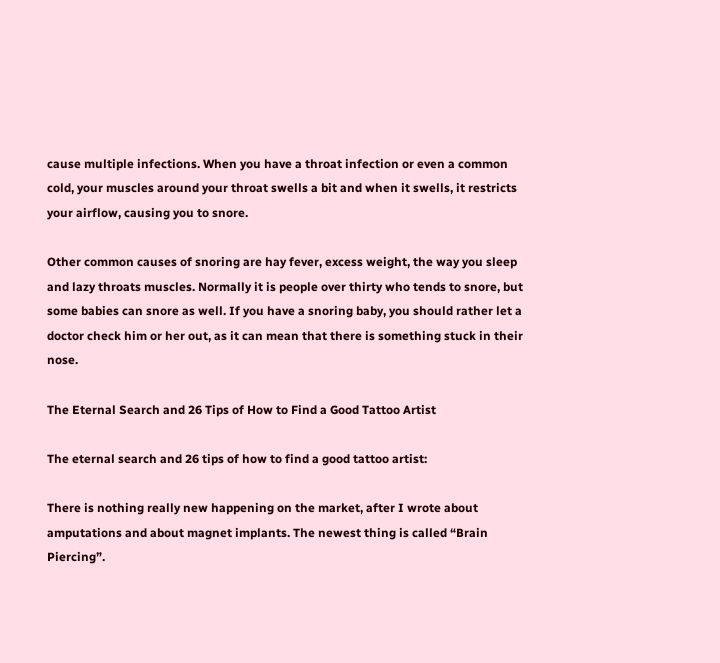cause multiple infections. When you have a throat infection or even a common cold, your muscles around your throat swells a bit and when it swells, it restricts your airflow, causing you to snore.

Other common causes of snoring are hay fever, excess weight, the way you sleep and lazy throats muscles. Normally it is people over thirty who tends to snore, but some babies can snore as well. If you have a snoring baby, you should rather let a doctor check him or her out, as it can mean that there is something stuck in their nose.

The Eternal Search and 26 Tips of How to Find a Good Tattoo Artist

The eternal search and 26 tips of how to find a good tattoo artist:

There is nothing really new happening on the market, after I wrote about amputations and about magnet implants. The newest thing is called “Brain Piercing”.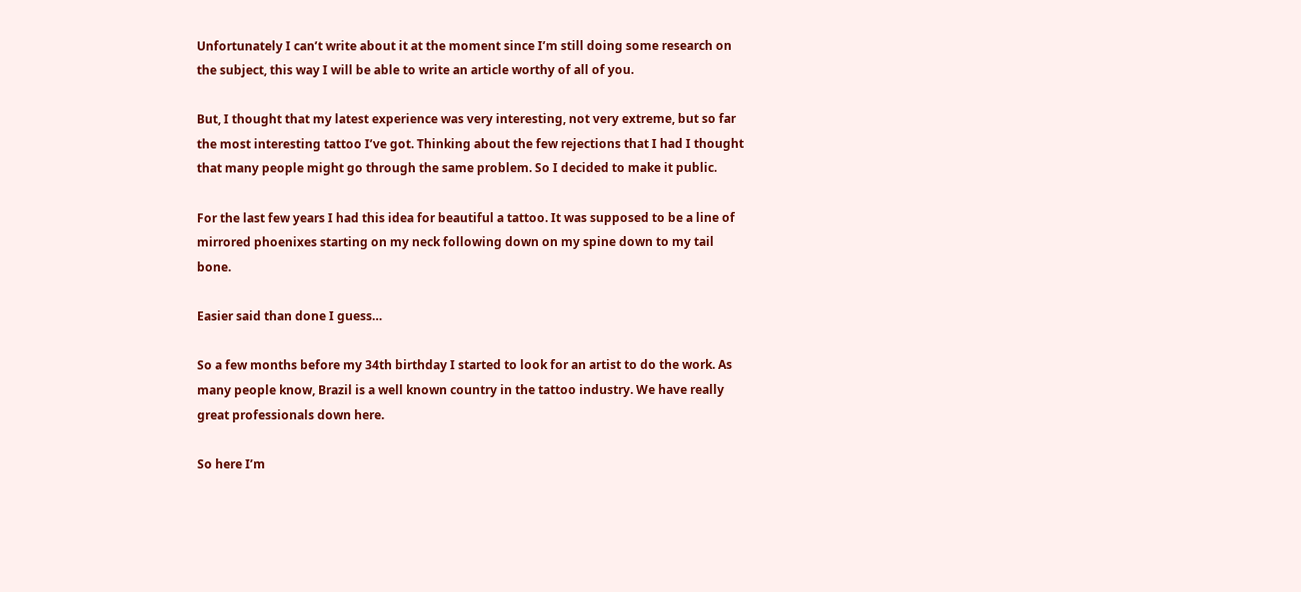Unfortunately I can’t write about it at the moment since I’m still doing some research on the subject, this way I will be able to write an article worthy of all of you.

But, I thought that my latest experience was very interesting, not very extreme, but so far the most interesting tattoo I’ve got. Thinking about the few rejections that I had I thought that many people might go through the same problem. So I decided to make it public.

For the last few years I had this idea for beautiful a tattoo. It was supposed to be a line of mirrored phoenixes starting on my neck following down on my spine down to my tail bone.

Easier said than done I guess…

So a few months before my 34th birthday I started to look for an artist to do the work. As many people know, Brazil is a well known country in the tattoo industry. We have really great professionals down here.

So here I’m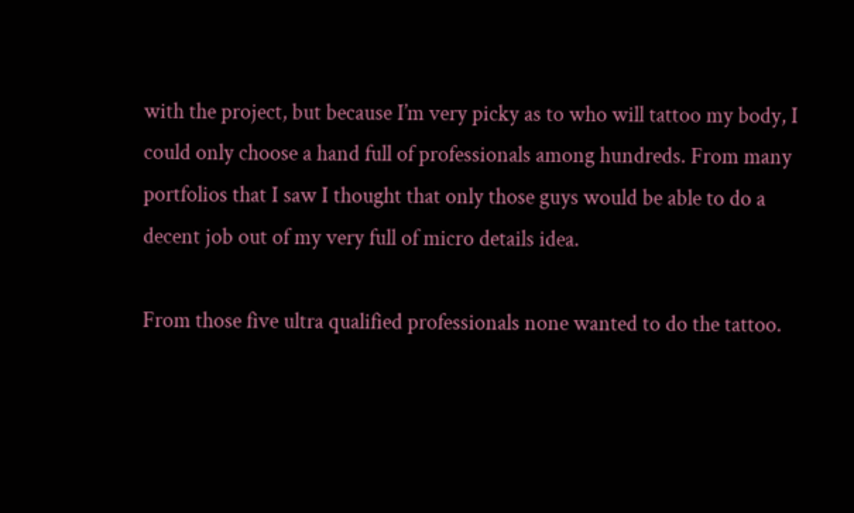with the project, but because I’m very picky as to who will tattoo my body, I could only choose a hand full of professionals among hundreds. From many portfolios that I saw I thought that only those guys would be able to do a decent job out of my very full of micro details idea.

From those five ultra qualified professionals none wanted to do the tattoo.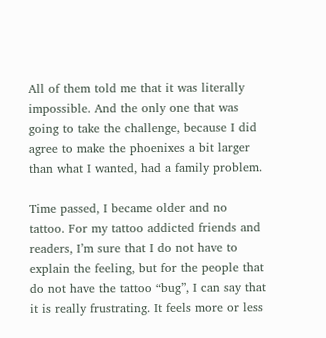All of them told me that it was literally impossible. And the only one that was going to take the challenge, because I did agree to make the phoenixes a bit larger than what I wanted, had a family problem.

Time passed, I became older and no tattoo. For my tattoo addicted friends and readers, I’m sure that I do not have to explain the feeling, but for the people that do not have the tattoo “bug”, I can say that it is really frustrating. It feels more or less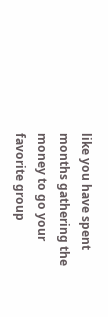like you have spent months gathering the money to go your favorite group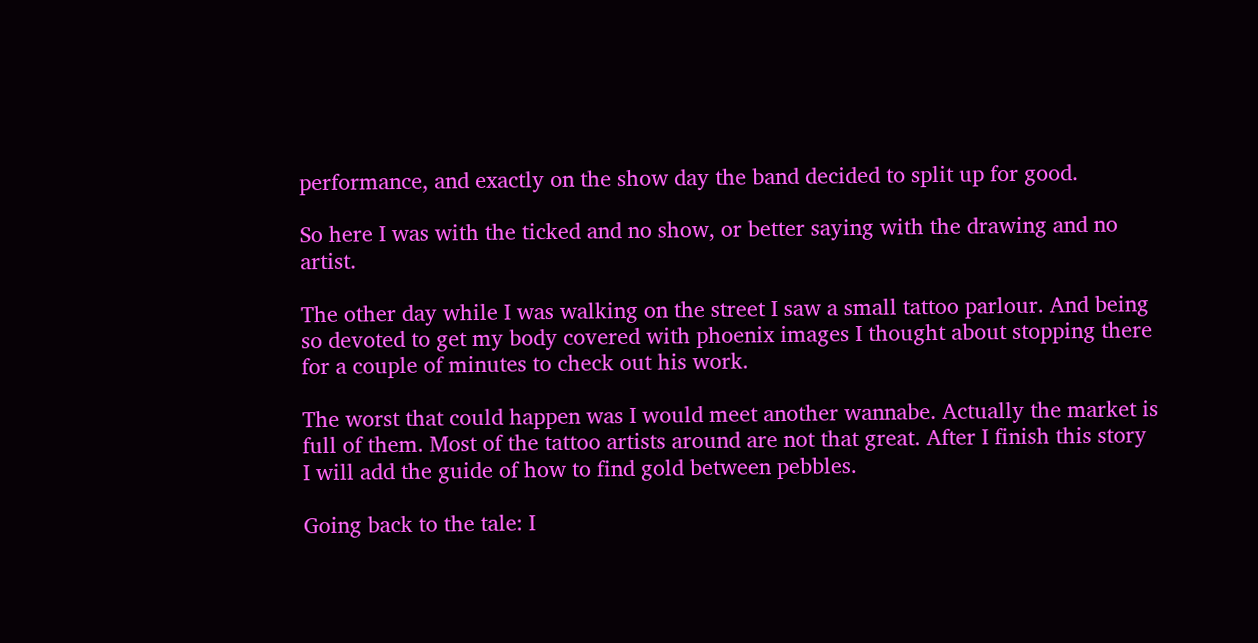performance, and exactly on the show day the band decided to split up for good.

So here I was with the ticked and no show, or better saying with the drawing and no artist.

The other day while I was walking on the street I saw a small tattoo parlour. And being so devoted to get my body covered with phoenix images I thought about stopping there for a couple of minutes to check out his work.

The worst that could happen was I would meet another wannabe. Actually the market is full of them. Most of the tattoo artists around are not that great. After I finish this story I will add the guide of how to find gold between pebbles.

Going back to the tale: I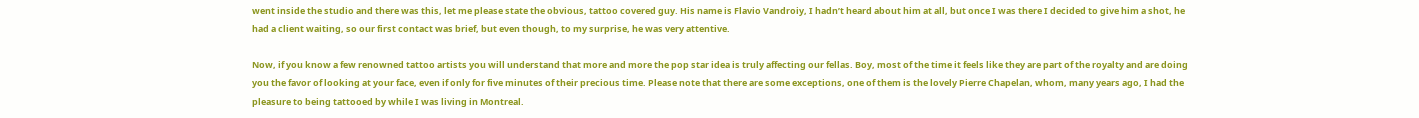went inside the studio and there was this, let me please state the obvious, tattoo covered guy. His name is Flavio Vandroiy, I hadn’t heard about him at all, but once I was there I decided to give him a shot, he had a client waiting, so our first contact was brief, but even though, to my surprise, he was very attentive.

Now, if you know a few renowned tattoo artists you will understand that more and more the pop star idea is truly affecting our fellas. Boy, most of the time it feels like they are part of the royalty and are doing you the favor of looking at your face, even if only for five minutes of their precious time. Please note that there are some exceptions, one of them is the lovely Pierre Chapelan, whom, many years ago, I had the pleasure to being tattooed by while I was living in Montreal.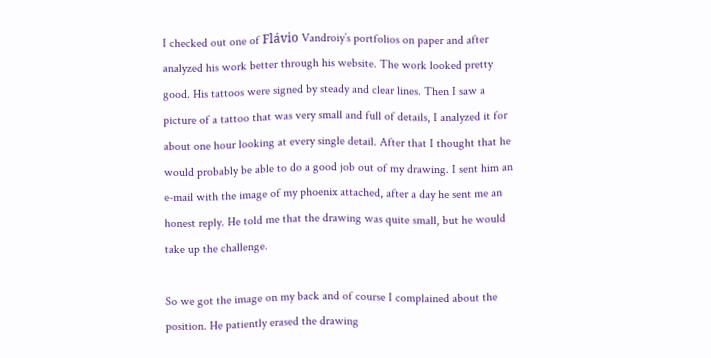I checked out one of Flávio Vandroiy’s portfolios on paper and after analyzed his work better through his website. The work looked pretty good. His tattoos were signed by steady and clear lines. Then I saw a picture of a tattoo that was very small and full of details, I analyzed it for about one hour looking at every single detail. After that I thought that he would probably be able to do a good job out of my drawing. I sent him an e-mail with the image of my phoenix attached, after a day he sent me an honest reply. He told me that the drawing was quite small, but he would take up the challenge.

So we got the image on my back and of course I complained about the position. He patiently erased the drawing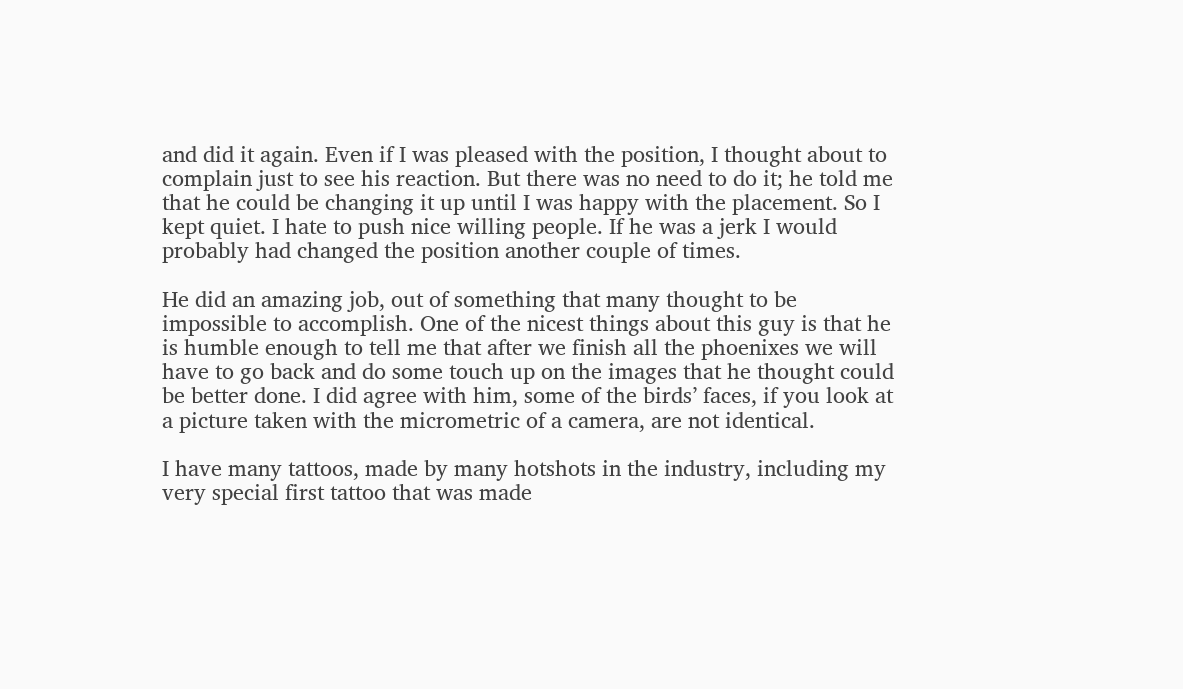and did it again. Even if I was pleased with the position, I thought about to complain just to see his reaction. But there was no need to do it; he told me that he could be changing it up until I was happy with the placement. So I kept quiet. I hate to push nice willing people. If he was a jerk I would probably had changed the position another couple of times.

He did an amazing job, out of something that many thought to be impossible to accomplish. One of the nicest things about this guy is that he is humble enough to tell me that after we finish all the phoenixes we will have to go back and do some touch up on the images that he thought could be better done. I did agree with him, some of the birds’ faces, if you look at a picture taken with the micrometric of a camera, are not identical.

I have many tattoos, made by many hotshots in the industry, including my very special first tattoo that was made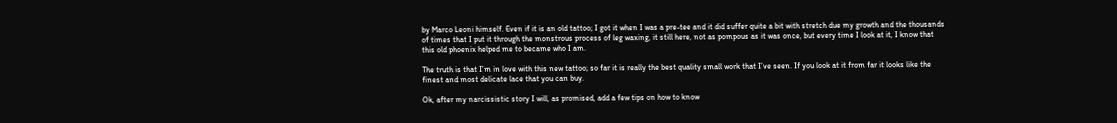by Marco Leoni himself. Even if it is an old tattoo; I got it when I was a pre-tee and it did suffer quite a bit with stretch due my growth and the thousands of times that I put it through the monstrous process of leg waxing, it still here, not as pompous as it was once, but every time I look at it, I know that this old phoenix helped me to became who I am.

The truth is that I’m in love with this new tattoo; so far it is really the best quality small work that I’ve seen. If you look at it from far it looks like the finest and most delicate lace that you can buy.

Ok, after my narcissistic story I will, as promised, add a few tips on how to know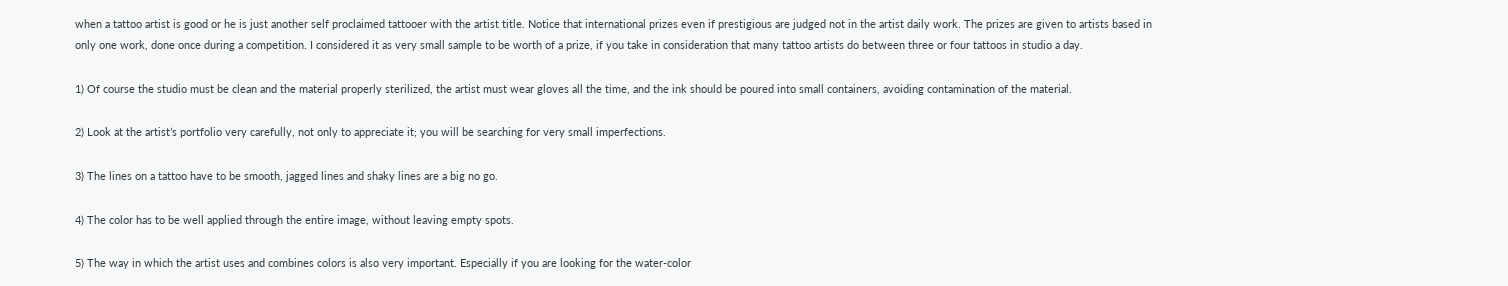when a tattoo artist is good or he is just another self proclaimed tattooer with the artist title. Notice that international prizes even if prestigious are judged not in the artist daily work. The prizes are given to artists based in only one work, done once during a competition. I considered it as very small sample to be worth of a prize, if you take in consideration that many tattoo artists do between three or four tattoos in studio a day.

1) Of course the studio must be clean and the material properly sterilized, the artist must wear gloves all the time, and the ink should be poured into small containers, avoiding contamination of the material.

2) Look at the artist’s portfolio very carefully, not only to appreciate it; you will be searching for very small imperfections.

3) The lines on a tattoo have to be smooth, jagged lines and shaky lines are a big no go.

4) The color has to be well applied through the entire image, without leaving empty spots.

5) The way in which the artist uses and combines colors is also very important. Especially if you are looking for the water-color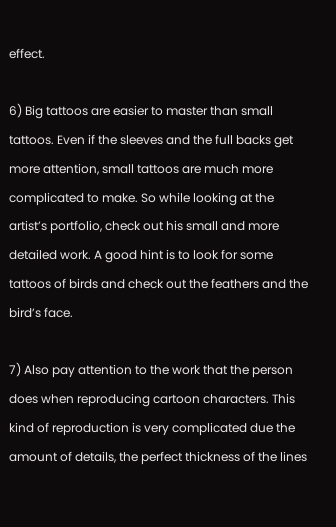effect.

6) Big tattoos are easier to master than small tattoos. Even if the sleeves and the full backs get more attention, small tattoos are much more complicated to make. So while looking at the artist’s portfolio, check out his small and more detailed work. A good hint is to look for some tattoos of birds and check out the feathers and the bird’s face.

7) Also pay attention to the work that the person does when reproducing cartoon characters. This kind of reproduction is very complicated due the amount of details, the perfect thickness of the lines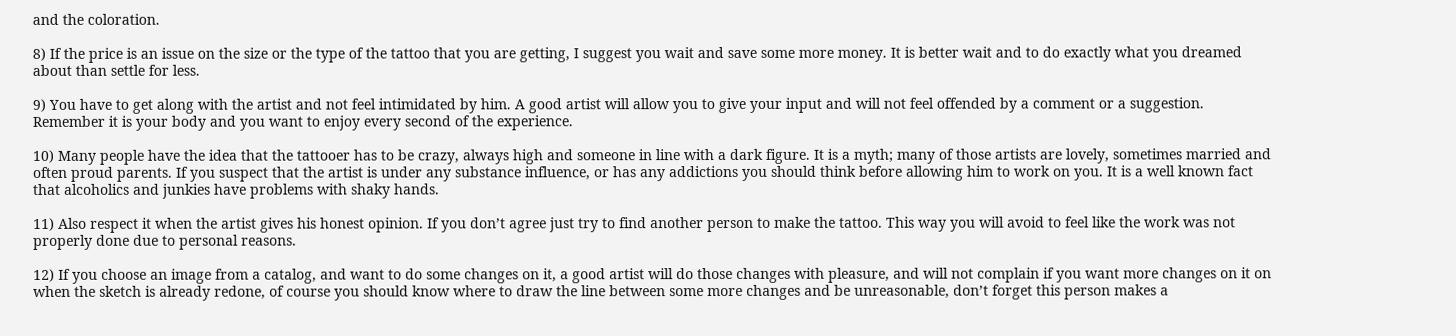and the coloration.

8) If the price is an issue on the size or the type of the tattoo that you are getting, I suggest you wait and save some more money. It is better wait and to do exactly what you dreamed about than settle for less.

9) You have to get along with the artist and not feel intimidated by him. A good artist will allow you to give your input and will not feel offended by a comment or a suggestion. Remember it is your body and you want to enjoy every second of the experience.

10) Many people have the idea that the tattooer has to be crazy, always high and someone in line with a dark figure. It is a myth; many of those artists are lovely, sometimes married and often proud parents. If you suspect that the artist is under any substance influence, or has any addictions you should think before allowing him to work on you. It is a well known fact that alcoholics and junkies have problems with shaky hands.

11) Also respect it when the artist gives his honest opinion. If you don’t agree just try to find another person to make the tattoo. This way you will avoid to feel like the work was not properly done due to personal reasons.

12) If you choose an image from a catalog, and want to do some changes on it, a good artist will do those changes with pleasure, and will not complain if you want more changes on it on when the sketch is already redone, of course you should know where to draw the line between some more changes and be unreasonable, don’t forget this person makes a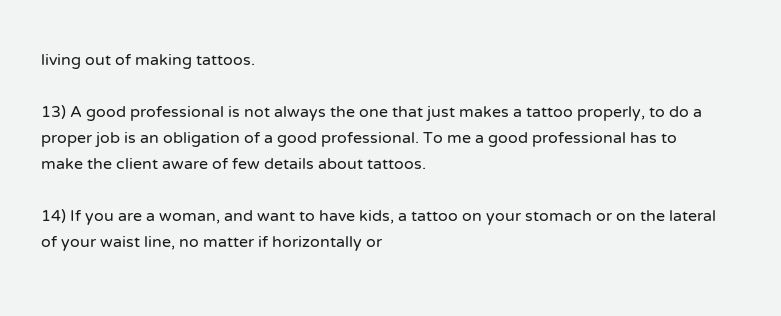living out of making tattoos.

13) A good professional is not always the one that just makes a tattoo properly, to do a proper job is an obligation of a good professional. To me a good professional has to make the client aware of few details about tattoos.

14) If you are a woman, and want to have kids, a tattoo on your stomach or on the lateral of your waist line, no matter if horizontally or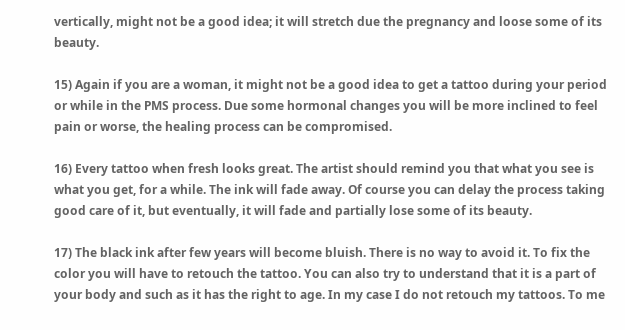vertically, might not be a good idea; it will stretch due the pregnancy and loose some of its beauty.

15) Again if you are a woman, it might not be a good idea to get a tattoo during your period or while in the PMS process. Due some hormonal changes you will be more inclined to feel pain or worse, the healing process can be compromised.

16) Every tattoo when fresh looks great. The artist should remind you that what you see is what you get, for a while. The ink will fade away. Of course you can delay the process taking good care of it, but eventually, it will fade and partially lose some of its beauty.

17) The black ink after few years will become bluish. There is no way to avoid it. To fix the color you will have to retouch the tattoo. You can also try to understand that it is a part of your body and such as it has the right to age. In my case I do not retouch my tattoos. To me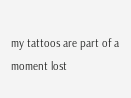my tattoos are part of a moment lost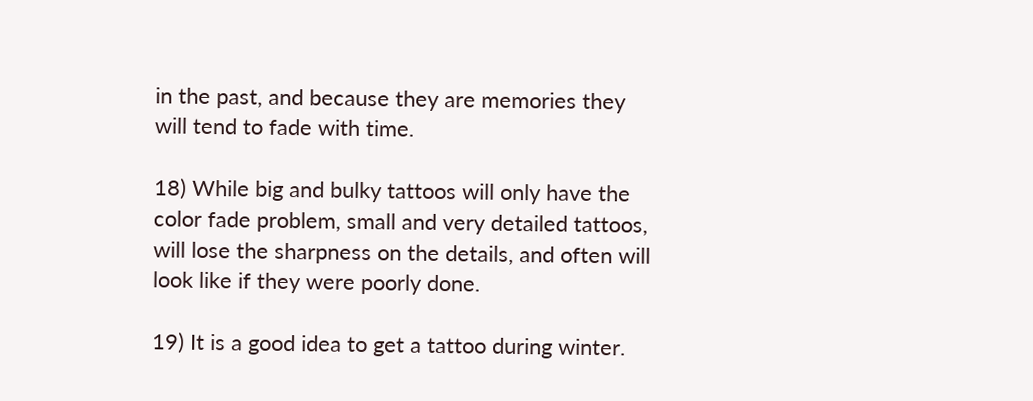in the past, and because they are memories they will tend to fade with time.

18) While big and bulky tattoos will only have the color fade problem, small and very detailed tattoos, will lose the sharpness on the details, and often will look like if they were poorly done.

19) It is a good idea to get a tattoo during winter.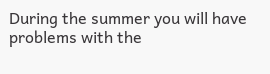During the summer you will have problems with the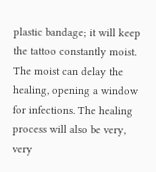plastic bandage; it will keep the tattoo constantly moist. The moist can delay the healing, opening a window for infections. The healing process will also be very, very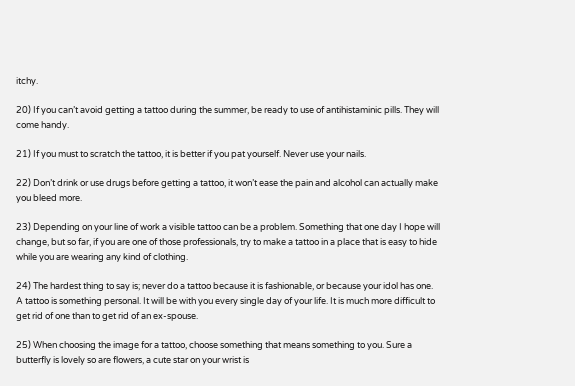itchy.

20) If you can’t avoid getting a tattoo during the summer, be ready to use of antihistaminic pills. They will come handy.

21) If you must to scratch the tattoo, it is better if you pat yourself. Never use your nails.

22) Don’t drink or use drugs before getting a tattoo, it won’t ease the pain and alcohol can actually make you bleed more.

23) Depending on your line of work a visible tattoo can be a problem. Something that one day I hope will change, but so far, if you are one of those professionals, try to make a tattoo in a place that is easy to hide while you are wearing any kind of clothing.

24) The hardest thing to say is; never do a tattoo because it is fashionable, or because your idol has one. A tattoo is something personal. It will be with you every single day of your life. It is much more difficult to get rid of one than to get rid of an ex-spouse.

25) When choosing the image for a tattoo, choose something that means something to you. Sure a butterfly is lovely so are flowers, a cute star on your wrist is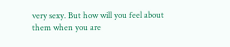very sexy. But how will you feel about them when you are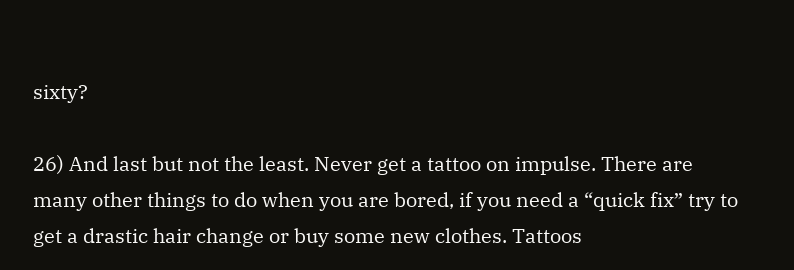sixty?

26) And last but not the least. Never get a tattoo on impulse. There are many other things to do when you are bored, if you need a “quick fix” try to get a drastic hair change or buy some new clothes. Tattoos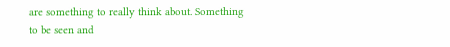are something to really think about. Something to be seen and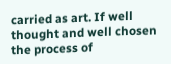carried as art. If well thought and well chosen the process of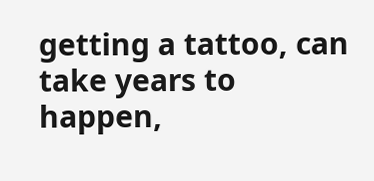getting a tattoo, can take years to happen,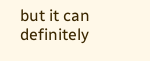but it can definitely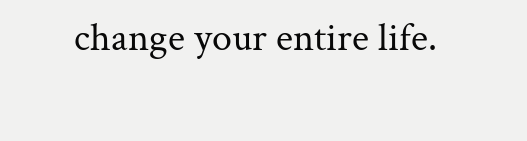change your entire life.